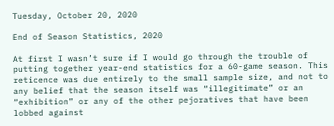Tuesday, October 20, 2020

End of Season Statistics, 2020

At first I wasn’t sure if I would go through the trouble of putting together year-end statistics for a 60-game season. This reticence was due entirely to the small sample size, and not to any belief that the season itself was “illegitimate” or an “exhibition” or any of the other pejoratives that have been lobbed against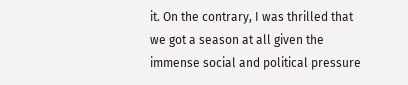it. On the contrary, I was thrilled that we got a season at all given the immense social and political pressure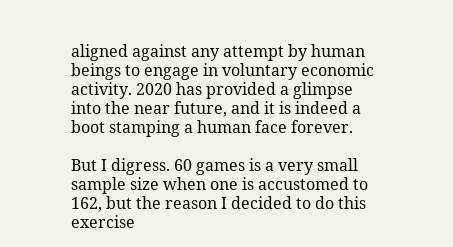aligned against any attempt by human beings to engage in voluntary economic activity. 2020 has provided a glimpse into the near future, and it is indeed a boot stamping a human face forever.

But I digress. 60 games is a very small sample size when one is accustomed to 162, but the reason I decided to do this exercise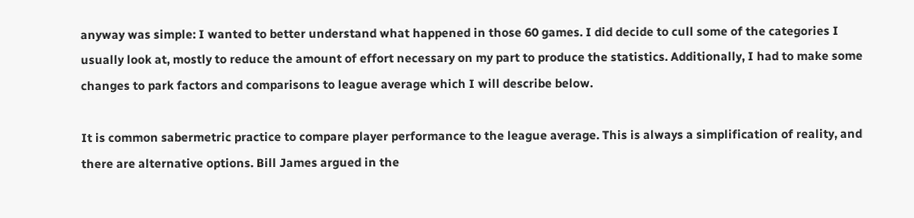anyway was simple: I wanted to better understand what happened in those 60 games. I did decide to cull some of the categories I usually look at, mostly to reduce the amount of effort necessary on my part to produce the statistics. Additionally, I had to make some changes to park factors and comparisons to league average which I will describe below.

It is common sabermetric practice to compare player performance to the league average. This is always a simplification of reality, and there are alternative options. Bill James argued in the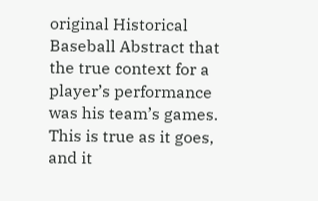original Historical Baseball Abstract that the true context for a player’s performance was his team’s games. This is true as it goes, and it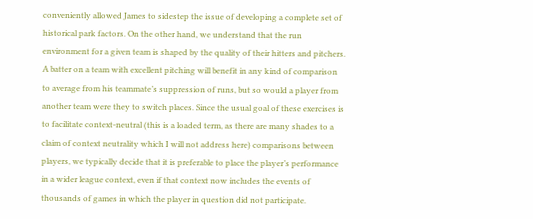conveniently allowed James to sidestep the issue of developing a complete set of historical park factors. On the other hand, we understand that the run environment for a given team is shaped by the quality of their hitters and pitchers. A batter on a team with excellent pitching will benefit in any kind of comparison to average from his teammate’s suppression of runs, but so would a player from another team were they to switch places. Since the usual goal of these exercises is to facilitate context-neutral (this is a loaded term, as there are many shades to a claim of context neutrality which I will not address here) comparisons between players, we typically decide that it is preferable to place the player’s performance in a wider league context, even if that context now includes the events of thousands of games in which the player in question did not participate.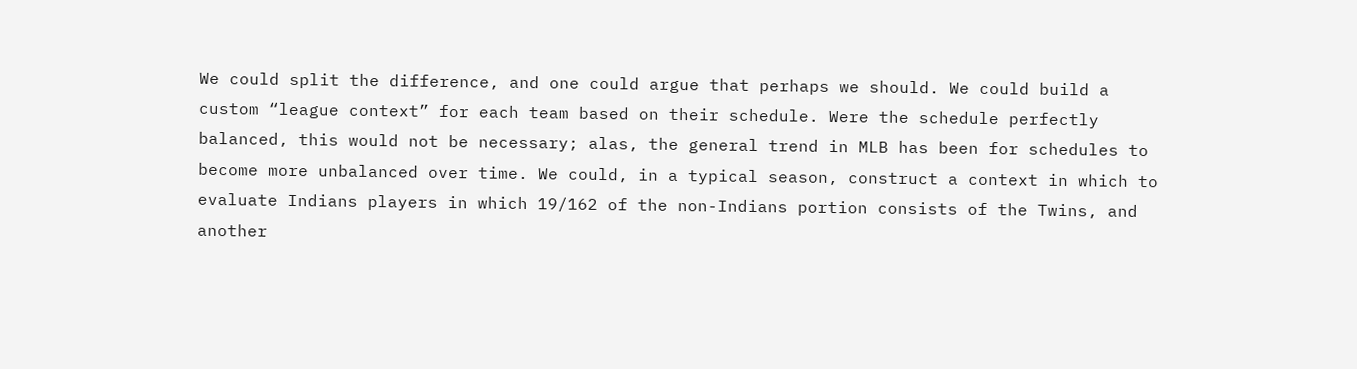We could split the difference, and one could argue that perhaps we should. We could build a custom “league context” for each team based on their schedule. Were the schedule perfectly balanced, this would not be necessary; alas, the general trend in MLB has been for schedules to become more unbalanced over time. We could, in a typical season, construct a context in which to evaluate Indians players in which 19/162 of the non-Indians portion consists of the Twins, and another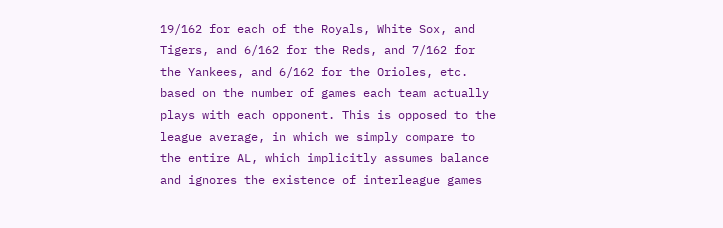19/162 for each of the Royals, White Sox, and Tigers, and 6/162 for the Reds, and 7/162 for the Yankees, and 6/162 for the Orioles, etc. based on the number of games each team actually plays with each opponent. This is opposed to the league average, in which we simply compare to the entire AL, which implicitly assumes balance and ignores the existence of interleague games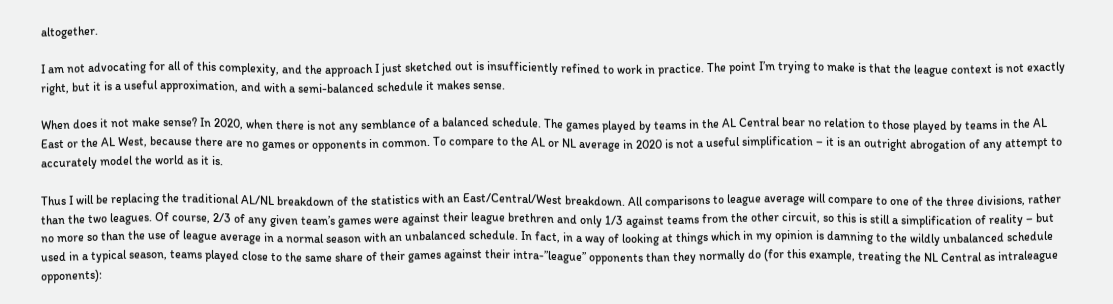altogether.

I am not advocating for all of this complexity, and the approach I just sketched out is insufficiently refined to work in practice. The point I’m trying to make is that the league context is not exactly right, but it is a useful approximation, and with a semi-balanced schedule it makes sense.

When does it not make sense? In 2020, when there is not any semblance of a balanced schedule. The games played by teams in the AL Central bear no relation to those played by teams in the AL East or the AL West, because there are no games or opponents in common. To compare to the AL or NL average in 2020 is not a useful simplification – it is an outright abrogation of any attempt to accurately model the world as it is.

Thus I will be replacing the traditional AL/NL breakdown of the statistics with an East/Central/West breakdown. All comparisons to league average will compare to one of the three divisions, rather than the two leagues. Of course, 2/3 of any given team’s games were against their league brethren and only 1/3 against teams from the other circuit, so this is still a simplification of reality – but no more so than the use of league average in a normal season with an unbalanced schedule. In fact, in a way of looking at things which in my opinion is damning to the wildly unbalanced schedule used in a typical season, teams played close to the same share of their games against their intra-”league” opponents than they normally do (for this example, treating the NL Central as intraleague opponents):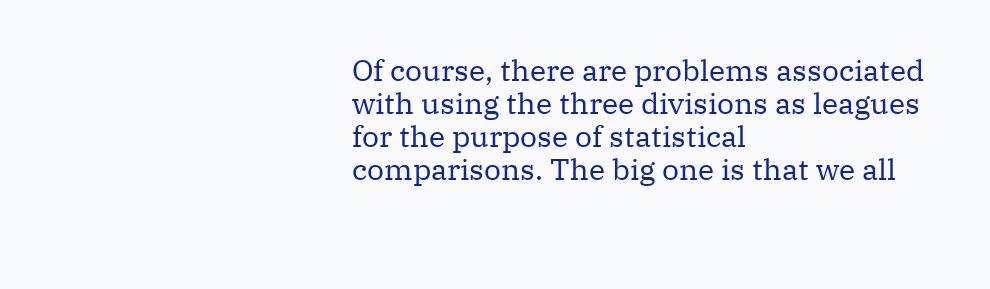Of course, there are problems associated with using the three divisions as leagues for the purpose of statistical comparisons. The big one is that we all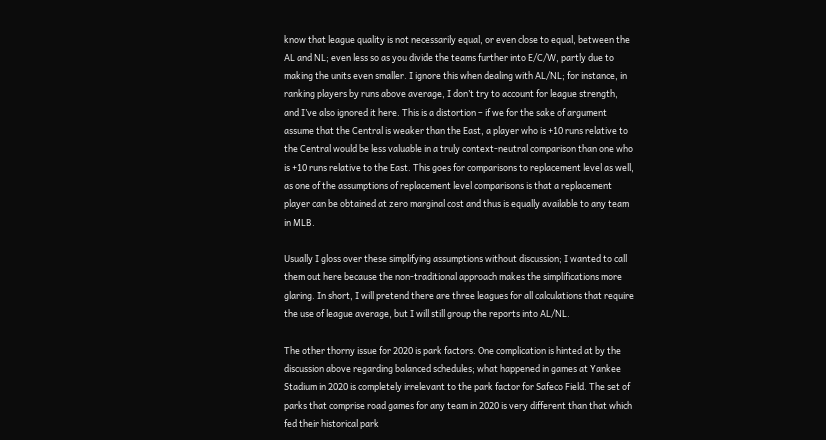know that league quality is not necessarily equal, or even close to equal, between the AL and NL; even less so as you divide the teams further into E/C/W, partly due to making the units even smaller. I ignore this when dealing with AL/NL; for instance, in ranking players by runs above average, I don’t try to account for league strength, and I’ve also ignored it here. This is a distortion – if we for the sake of argument assume that the Central is weaker than the East, a player who is +10 runs relative to the Central would be less valuable in a truly context-neutral comparison than one who is +10 runs relative to the East. This goes for comparisons to replacement level as well, as one of the assumptions of replacement level comparisons is that a replacement player can be obtained at zero marginal cost and thus is equally available to any team in MLB.

Usually I gloss over these simplifying assumptions without discussion; I wanted to call them out here because the non-traditional approach makes the simplifications more glaring. In short, I will pretend there are three leagues for all calculations that require the use of league average, but I will still group the reports into AL/NL.

The other thorny issue for 2020 is park factors. One complication is hinted at by the discussion above regarding balanced schedules; what happened in games at Yankee Stadium in 2020 is completely irrelevant to the park factor for Safeco Field. The set of parks that comprise road games for any team in 2020 is very different than that which fed their historical park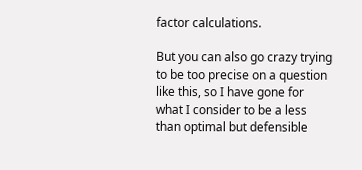factor calculations.

But you can also go crazy trying to be too precise on a question like this, so I have gone for what I consider to be a less than optimal but defensible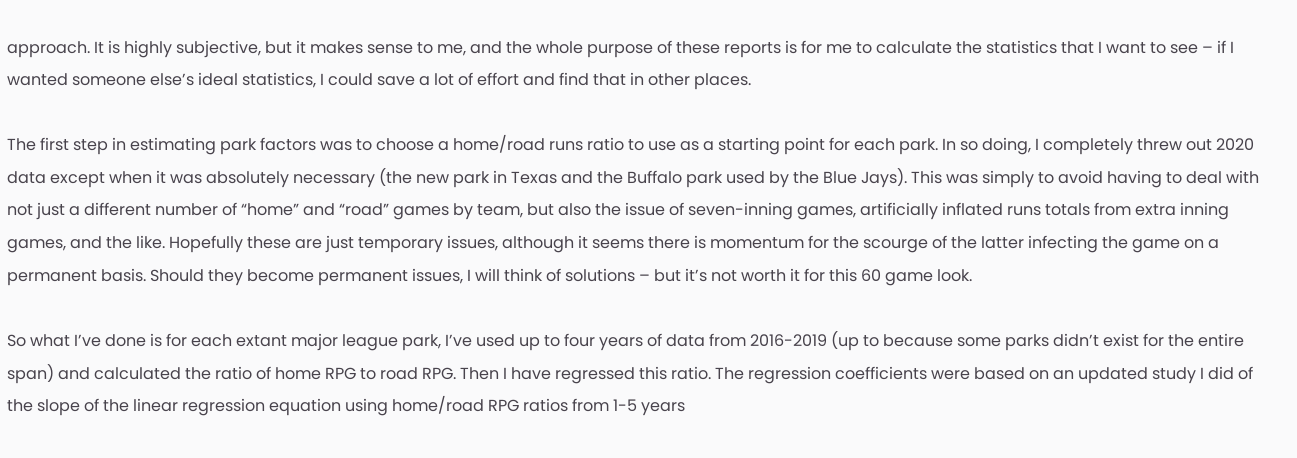approach. It is highly subjective, but it makes sense to me, and the whole purpose of these reports is for me to calculate the statistics that I want to see – if I wanted someone else’s ideal statistics, I could save a lot of effort and find that in other places.

The first step in estimating park factors was to choose a home/road runs ratio to use as a starting point for each park. In so doing, I completely threw out 2020 data except when it was absolutely necessary (the new park in Texas and the Buffalo park used by the Blue Jays). This was simply to avoid having to deal with not just a different number of “home” and “road” games by team, but also the issue of seven-inning games, artificially inflated runs totals from extra inning games, and the like. Hopefully these are just temporary issues, although it seems there is momentum for the scourge of the latter infecting the game on a permanent basis. Should they become permanent issues, I will think of solutions – but it’s not worth it for this 60 game look.

So what I’ve done is for each extant major league park, I’ve used up to four years of data from 2016-2019 (up to because some parks didn’t exist for the entire span) and calculated the ratio of home RPG to road RPG. Then I have regressed this ratio. The regression coefficients were based on an updated study I did of the slope of the linear regression equation using home/road RPG ratios from 1-5 years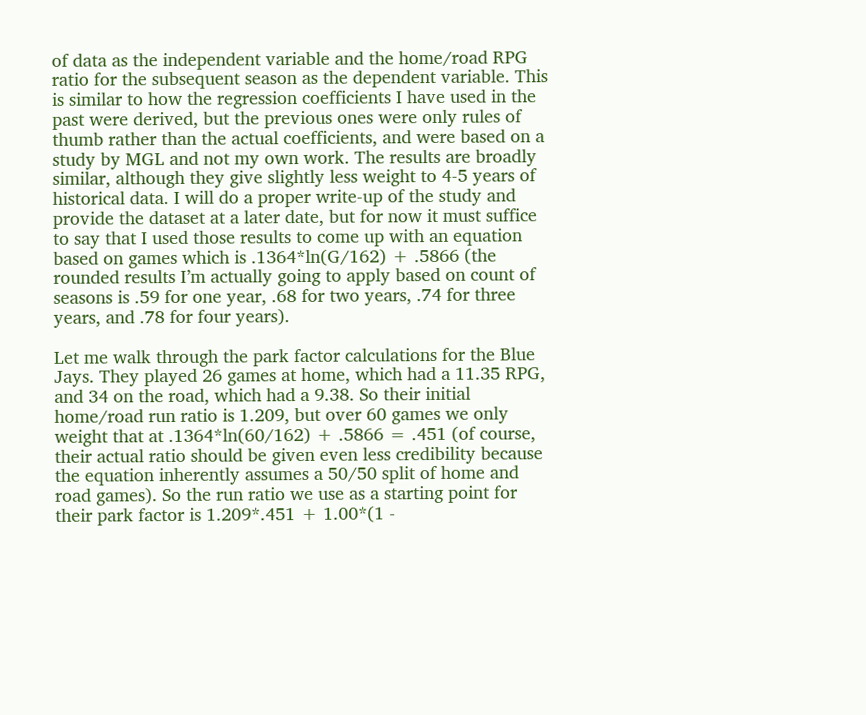of data as the independent variable and the home/road RPG ratio for the subsequent season as the dependent variable. This is similar to how the regression coefficients I have used in the past were derived, but the previous ones were only rules of thumb rather than the actual coefficients, and were based on a study by MGL and not my own work. The results are broadly similar, although they give slightly less weight to 4-5 years of historical data. I will do a proper write-up of the study and provide the dataset at a later date, but for now it must suffice to say that I used those results to come up with an equation based on games which is .1364*ln(G/162) + .5866 (the rounded results I’m actually going to apply based on count of seasons is .59 for one year, .68 for two years, .74 for three years, and .78 for four years).

Let me walk through the park factor calculations for the Blue Jays. They played 26 games at home, which had a 11.35 RPG, and 34 on the road, which had a 9.38. So their initial home/road run ratio is 1.209, but over 60 games we only weight that at .1364*ln(60/162) + .5866 = .451 (of course, their actual ratio should be given even less credibility because the equation inherently assumes a 50/50 split of home and road games). So the run ratio we use as a starting point for their park factor is 1.209*.451 + 1.00*(1 -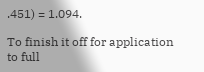.451) = 1.094.

To finish it off for application to full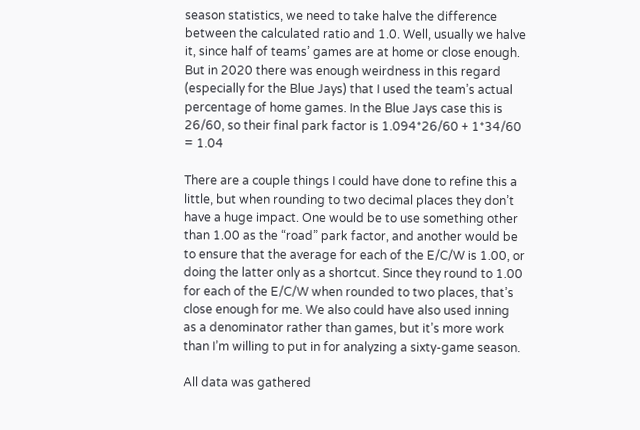season statistics, we need to take halve the difference between the calculated ratio and 1.0. Well, usually we halve it, since half of teams’ games are at home or close enough. But in 2020 there was enough weirdness in this regard (especially for the Blue Jays) that I used the team’s actual percentage of home games. In the Blue Jays case this is 26/60, so their final park factor is 1.094*26/60 + 1*34/60 = 1.04

There are a couple things I could have done to refine this a little, but when rounding to two decimal places they don’t have a huge impact. One would be to use something other than 1.00 as the “road” park factor, and another would be to ensure that the average for each of the E/C/W is 1.00, or doing the latter only as a shortcut. Since they round to 1.00 for each of the E/C/W when rounded to two places, that’s close enough for me. We also could have also used inning as a denominator rather than games, but it’s more work than I’m willing to put in for analyzing a sixty-game season.

All data was gathered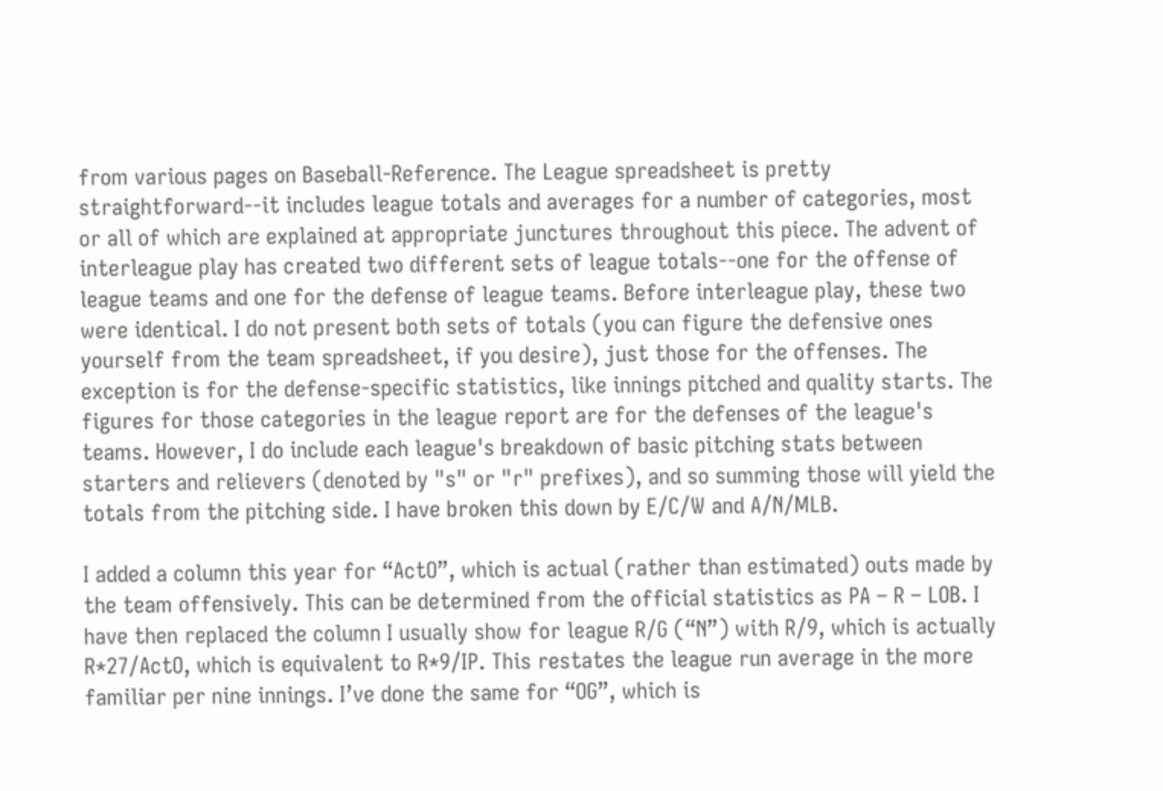from various pages on Baseball-Reference. The League spreadsheet is pretty straightforward--it includes league totals and averages for a number of categories, most or all of which are explained at appropriate junctures throughout this piece. The advent of interleague play has created two different sets of league totals--one for the offense of league teams and one for the defense of league teams. Before interleague play, these two were identical. I do not present both sets of totals (you can figure the defensive ones yourself from the team spreadsheet, if you desire), just those for the offenses. The exception is for the defense-specific statistics, like innings pitched and quality starts. The figures for those categories in the league report are for the defenses of the league's teams. However, I do include each league's breakdown of basic pitching stats between starters and relievers (denoted by "s" or "r" prefixes), and so summing those will yield the totals from the pitching side. I have broken this down by E/C/W and A/N/MLB.

I added a column this year for “ActO”, which is actual (rather than estimated) outs made by the team offensively. This can be determined from the official statistics as PA – R – LOB. I have then replaced the column I usually show for league R/G (“N”) with R/9, which is actually R*27/ActO, which is equivalent to R*9/IP. This restates the league run average in the more familiar per nine innings. I’ve done the same for “OG”, which is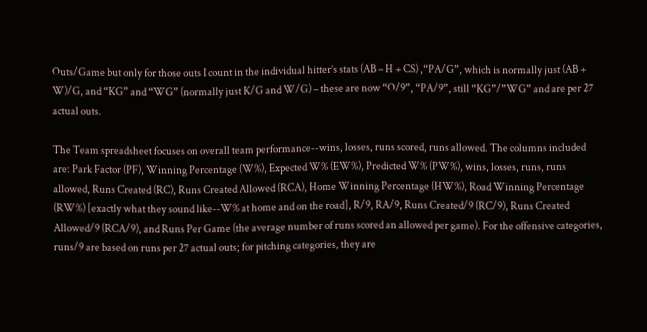Outs/Game but only for those outs I count in the individual hitter’s stats (AB – H + CS) ,“PA/G”, which is normally just (AB + W)/G, and “KG” and “WG” (normally just K/G and W/G) – these are now “O/9”, “PA/9”, still “KG”/”WG” and are per 27 actual outs.

The Team spreadsheet focuses on overall team performance--wins, losses, runs scored, runs allowed. The columns included are: Park Factor (PF), Winning Percentage (W%), Expected W% (EW%), Predicted W% (PW%), wins, losses, runs, runs allowed, Runs Created (RC), Runs Created Allowed (RCA), Home Winning Percentage (HW%), Road Winning Percentage (RW%) [exactly what they sound like--W% at home and on the road], R/9, RA/9, Runs Created/9 (RC/9), Runs Created Allowed/9 (RCA/9), and Runs Per Game (the average number of runs scored an allowed per game). For the offensive categories, runs/9 are based on runs per 27 actual outs; for pitching categories, they are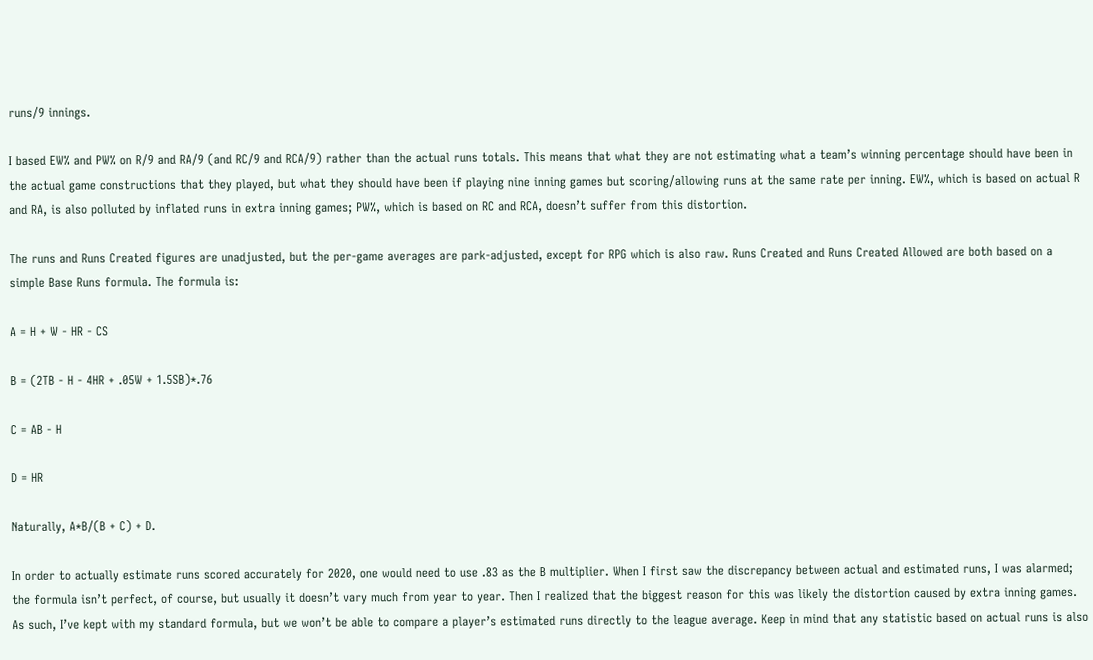runs/9 innings.

I based EW% and PW% on R/9 and RA/9 (and RC/9 and RCA/9) rather than the actual runs totals. This means that what they are not estimating what a team’s winning percentage should have been in the actual game constructions that they played, but what they should have been if playing nine inning games but scoring/allowing runs at the same rate per inning. EW%, which is based on actual R and RA, is also polluted by inflated runs in extra inning games; PW%, which is based on RC and RCA, doesn’t suffer from this distortion.

The runs and Runs Created figures are unadjusted, but the per-game averages are park-adjusted, except for RPG which is also raw. Runs Created and Runs Created Allowed are both based on a simple Base Runs formula. The formula is:

A = H + W - HR - CS

B = (2TB - H - 4HR + .05W + 1.5SB)*.76

C = AB - H

D = HR

Naturally, A*B/(B + C) + D.

In order to actually estimate runs scored accurately for 2020, one would need to use .83 as the B multiplier. When I first saw the discrepancy between actual and estimated runs, I was alarmed; the formula isn’t perfect, of course, but usually it doesn’t vary much from year to year. Then I realized that the biggest reason for this was likely the distortion caused by extra inning games. As such, I’ve kept with my standard formula, but we won’t be able to compare a player’s estimated runs directly to the league average. Keep in mind that any statistic based on actual runs is also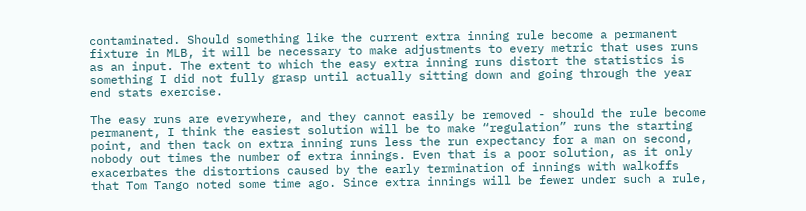contaminated. Should something like the current extra inning rule become a permanent fixture in MLB, it will be necessary to make adjustments to every metric that uses runs as an input. The extent to which the easy extra inning runs distort the statistics is something I did not fully grasp until actually sitting down and going through the year end stats exercise.

The easy runs are everywhere, and they cannot easily be removed - should the rule become permanent, I think the easiest solution will be to make “regulation” runs the starting point, and then tack on extra inning runs less the run expectancy for a man on second, nobody out times the number of extra innings. Even that is a poor solution, as it only exacerbates the distortions caused by the early termination of innings with walkoffs that Tom Tango noted some time ago. Since extra innings will be fewer under such a rule,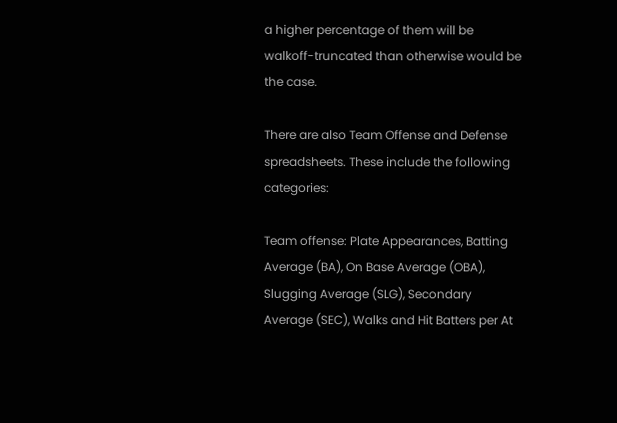a higher percentage of them will be walkoff-truncated than otherwise would be the case.

There are also Team Offense and Defense spreadsheets. These include the following categories:

Team offense: Plate Appearances, Batting Average (BA), On Base Average (OBA), Slugging Average (SLG), Secondary Average (SEC), Walks and Hit Batters per At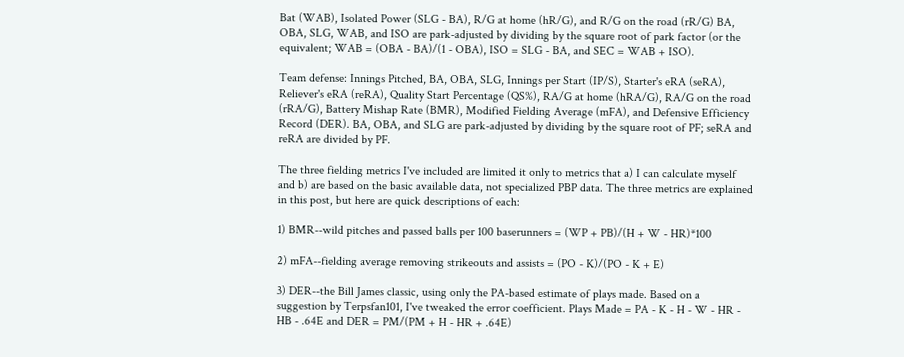Bat (WAB), Isolated Power (SLG - BA), R/G at home (hR/G), and R/G on the road (rR/G) BA, OBA, SLG, WAB, and ISO are park-adjusted by dividing by the square root of park factor (or the equivalent; WAB = (OBA - BA)/(1 - OBA), ISO = SLG - BA, and SEC = WAB + ISO).

Team defense: Innings Pitched, BA, OBA, SLG, Innings per Start (IP/S), Starter's eRA (seRA), Reliever's eRA (reRA), Quality Start Percentage (QS%), RA/G at home (hRA/G), RA/G on the road (rRA/G), Battery Mishap Rate (BMR), Modified Fielding Average (mFA), and Defensive Efficiency Record (DER). BA, OBA, and SLG are park-adjusted by dividing by the square root of PF; seRA and reRA are divided by PF.

The three fielding metrics I've included are limited it only to metrics that a) I can calculate myself and b) are based on the basic available data, not specialized PBP data. The three metrics are explained in this post, but here are quick descriptions of each:

1) BMR--wild pitches and passed balls per 100 baserunners = (WP + PB)/(H + W - HR)*100

2) mFA--fielding average removing strikeouts and assists = (PO - K)/(PO - K + E)

3) DER--the Bill James classic, using only the PA-based estimate of plays made. Based on a suggestion by Terpsfan101, I've tweaked the error coefficient. Plays Made = PA - K - H - W - HR - HB - .64E and DER = PM/(PM + H - HR + .64E)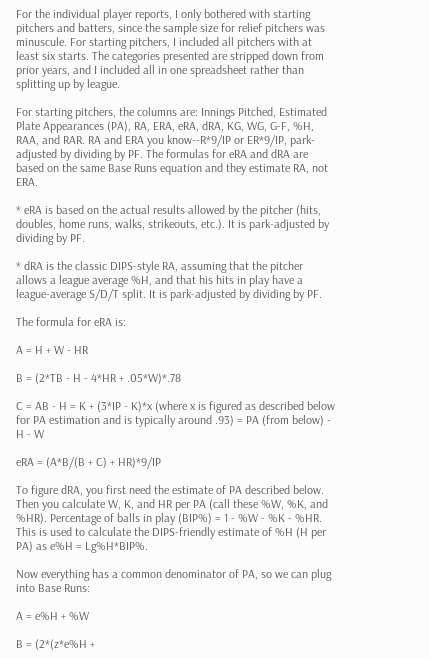For the individual player reports, I only bothered with starting pitchers and batters, since the sample size for relief pitchers was minuscule. For starting pitchers, I included all pitchers with at least six starts. The categories presented are stripped down from prior years, and I included all in one spreadsheet rather than splitting up by league.

For starting pitchers, the columns are: Innings Pitched, Estimated Plate Appearances (PA), RA, ERA, eRA, dRA, KG, WG, G-F, %H, RAA, and RAR. RA and ERA you know--R*9/IP or ER*9/IP, park-adjusted by dividing by PF. The formulas for eRA and dRA are based on the same Base Runs equation and they estimate RA, not ERA.

* eRA is based on the actual results allowed by the pitcher (hits, doubles, home runs, walks, strikeouts, etc.). It is park-adjusted by dividing by PF.

* dRA is the classic DIPS-style RA, assuming that the pitcher allows a league average %H, and that his hits in play have a league-average S/D/T split. It is park-adjusted by dividing by PF.

The formula for eRA is:

A = H + W - HR

B = (2*TB - H - 4*HR + .05*W)*.78

C = AB - H = K + (3*IP - K)*x (where x is figured as described below for PA estimation and is typically around .93) = PA (from below) - H - W

eRA = (A*B/(B + C) + HR)*9/IP

To figure dRA, you first need the estimate of PA described below. Then you calculate W, K, and HR per PA (call these %W, %K, and %HR). Percentage of balls in play (BIP%) = 1 - %W - %K - %HR. This is used to calculate the DIPS-friendly estimate of %H (H per PA) as e%H = Lg%H*BIP%.

Now everything has a common denominator of PA, so we can plug into Base Runs:

A = e%H + %W

B = (2*(z*e%H +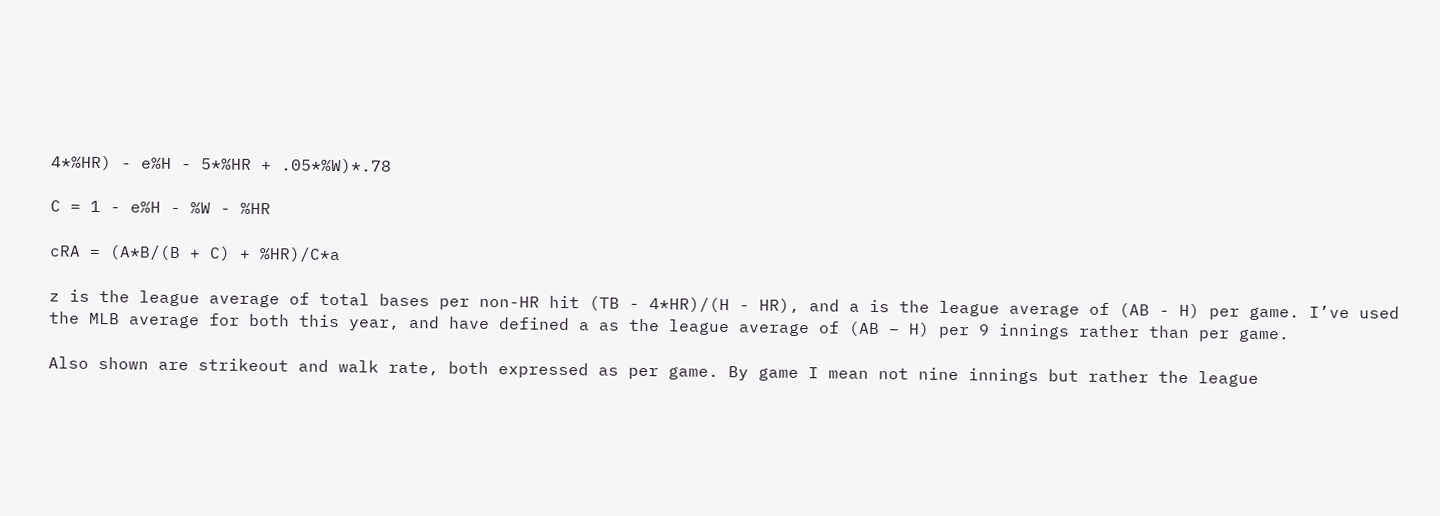4*%HR) - e%H - 5*%HR + .05*%W)*.78

C = 1 - e%H - %W - %HR

cRA = (A*B/(B + C) + %HR)/C*a

z is the league average of total bases per non-HR hit (TB - 4*HR)/(H - HR), and a is the league average of (AB - H) per game. I’ve used the MLB average for both this year, and have defined a as the league average of (AB – H) per 9 innings rather than per game.

Also shown are strikeout and walk rate, both expressed as per game. By game I mean not nine innings but rather the league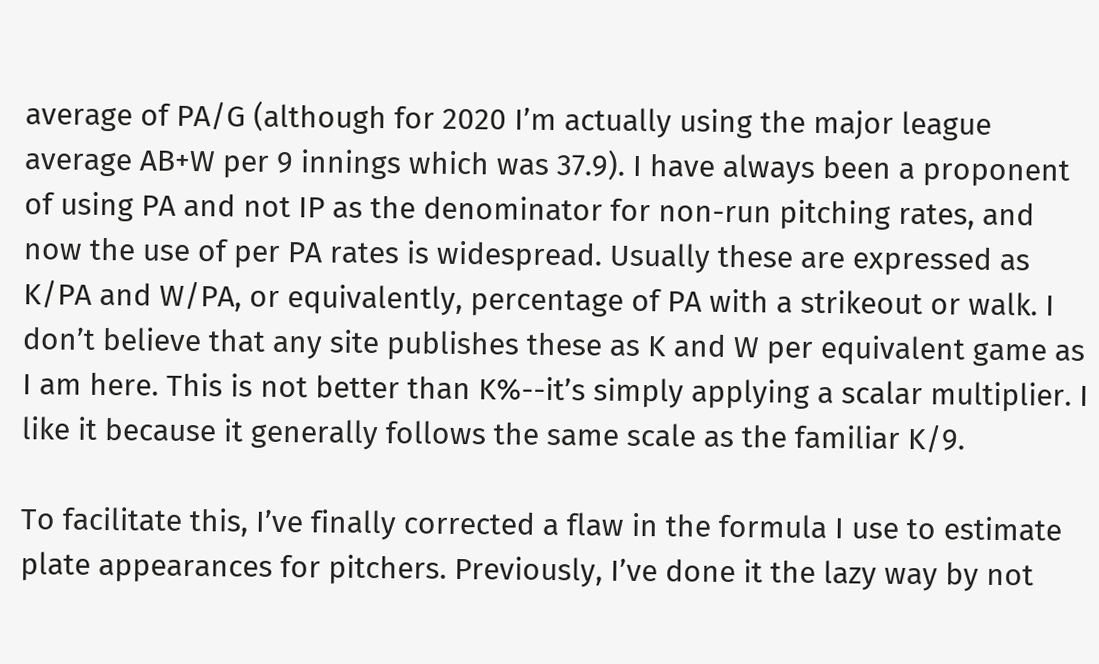average of PA/G (although for 2020 I’m actually using the major league average AB+W per 9 innings which was 37.9). I have always been a proponent of using PA and not IP as the denominator for non-run pitching rates, and now the use of per PA rates is widespread. Usually these are expressed as K/PA and W/PA, or equivalently, percentage of PA with a strikeout or walk. I don’t believe that any site publishes these as K and W per equivalent game as I am here. This is not better than K%--it’s simply applying a scalar multiplier. I like it because it generally follows the same scale as the familiar K/9.

To facilitate this, I’ve finally corrected a flaw in the formula I use to estimate plate appearances for pitchers. Previously, I’ve done it the lazy way by not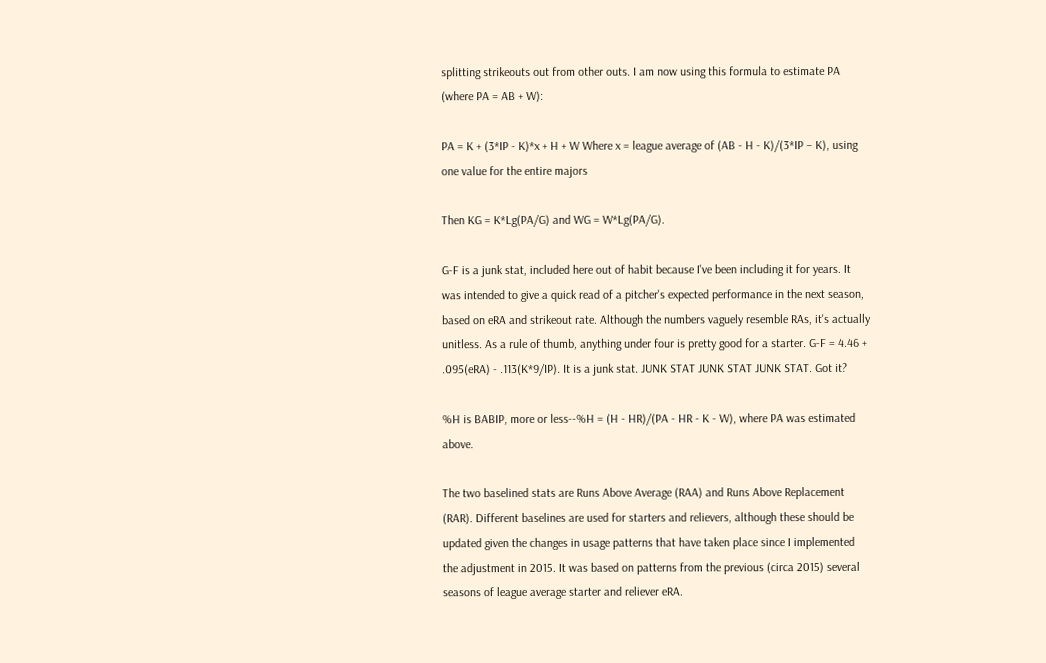splitting strikeouts out from other outs. I am now using this formula to estimate PA (where PA = AB + W):

PA = K + (3*IP - K)*x + H + W Where x = league average of (AB - H - K)/(3*IP – K), using one value for the entire majors

Then KG = K*Lg(PA/G) and WG = W*Lg(PA/G).

G-F is a junk stat, included here out of habit because I've been including it for years. It was intended to give a quick read of a pitcher's expected performance in the next season, based on eRA and strikeout rate. Although the numbers vaguely resemble RAs, it's actually unitless. As a rule of thumb, anything under four is pretty good for a starter. G-F = 4.46 + .095(eRA) - .113(K*9/IP). It is a junk stat. JUNK STAT JUNK STAT JUNK STAT. Got it?

%H is BABIP, more or less--%H = (H - HR)/(PA - HR - K - W), where PA was estimated above.

The two baselined stats are Runs Above Average (RAA) and Runs Above Replacement (RAR). Different baselines are used for starters and relievers, although these should be updated given the changes in usage patterns that have taken place since I implemented the adjustment in 2015. It was based on patterns from the previous (circa 2015) several seasons of league average starter and reliever eRA.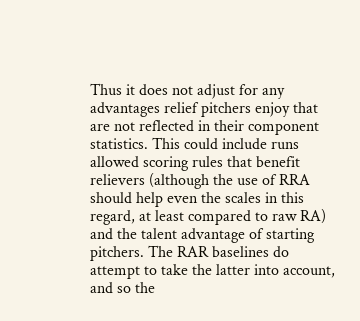Thus it does not adjust for any advantages relief pitchers enjoy that are not reflected in their component statistics. This could include runs allowed scoring rules that benefit relievers (although the use of RRA should help even the scales in this regard, at least compared to raw RA) and the talent advantage of starting pitchers. The RAR baselines do attempt to take the latter into account, and so the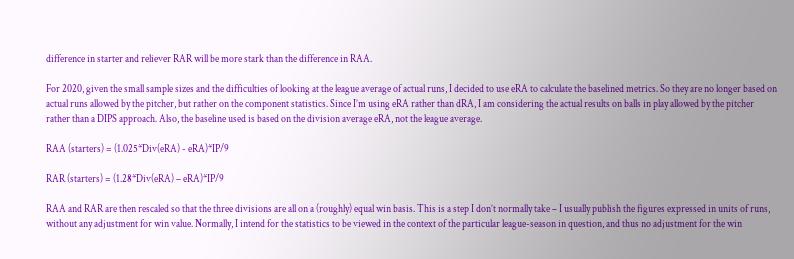difference in starter and reliever RAR will be more stark than the difference in RAA.

For 2020, given the small sample sizes and the difficulties of looking at the league average of actual runs, I decided to use eRA to calculate the baselined metrics. So they are no longer based on actual runs allowed by the pitcher, but rather on the component statistics. Since I’m using eRA rather than dRA, I am considering the actual results on balls in play allowed by the pitcher rather than a DIPS approach. Also, the baseline used is based on the division average eRA, not the league average.

RAA (starters) = (1.025*Div(eRA) - eRA)*IP/9

RAR (starters) = (1.28*Div(eRA) – eRA)*IP/9

RAA and RAR are then rescaled so that the three divisions are all on a (roughly) equal win basis. This is a step I don’t normally take – I usually publish the figures expressed in units of runs, without any adjustment for win value. Normally, I intend for the statistics to be viewed in the context of the particular league-season in question, and thus no adjustment for the win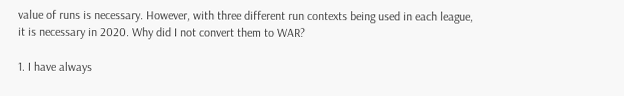value of runs is necessary. However, with three different run contexts being used in each league, it is necessary in 2020. Why did I not convert them to WAR?

1. I have always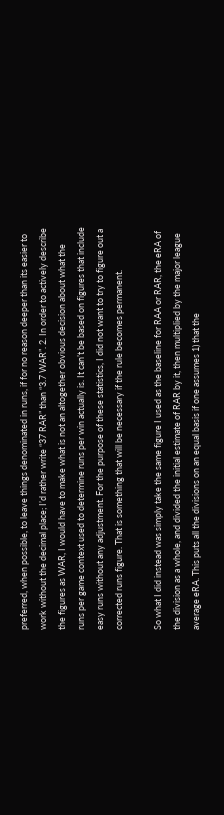preferred, when possible, to leave things denominated in runs, if for no reason deeper than its easier to work without the decimal place; I’d rather write “37 RAR” than “3.7 WAR”. 2. In order to actively describe the figures as WAR, I would have to make what is not an altogether obvious decision about what the runs per game context used to determine runs per win actually is. It can’t be based on figures that include easy runs without any adjustment. For the purpose of these statistics, I did not want to try to figure out a corrected runs figure. That is something that will be necessary if the rule becomes permanent.

So what I did instead was simply take the same figure I used as the baseline for RAA or RAR, the eRA of the division as a whole, and divided the initial estimate of RAR by it, then multiplied by the major league average eRA. This puts all the divisions on an equal basis if one assumes 1) that the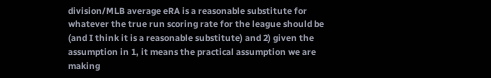division/MLB average eRA is a reasonable substitute for whatever the true run scoring rate for the league should be (and I think it is a reasonable substitute) and 2) given the assumption in 1, it means the practical assumption we are making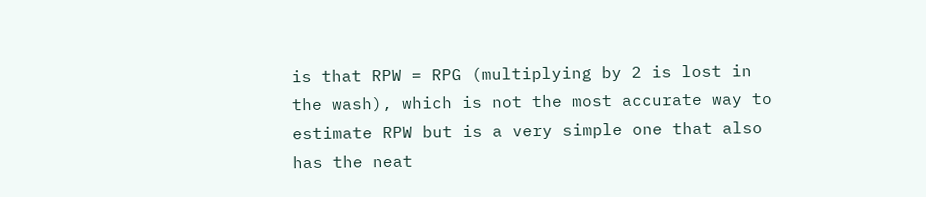is that RPW = RPG (multiplying by 2 is lost in the wash), which is not the most accurate way to estimate RPW but is a very simple one that also has the neat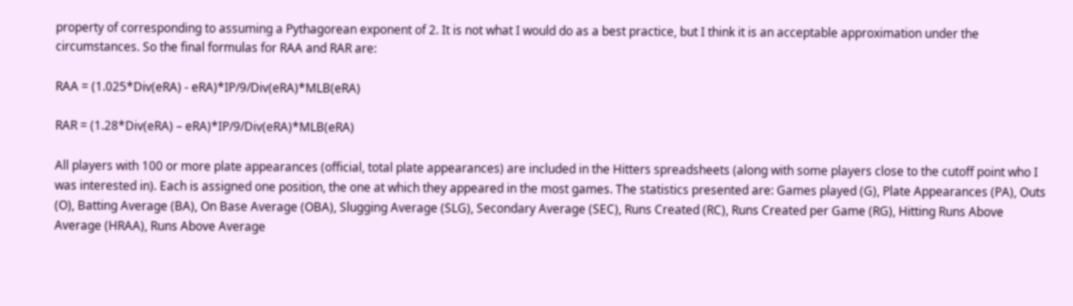property of corresponding to assuming a Pythagorean exponent of 2. It is not what I would do as a best practice, but I think it is an acceptable approximation under the circumstances. So the final formulas for RAA and RAR are:

RAA = (1.025*Div(eRA) - eRA)*IP/9/Div(eRA)*MLB(eRA)

RAR = (1.28*Div(eRA) – eRA)*IP/9/Div(eRA)*MLB(eRA)

All players with 100 or more plate appearances (official, total plate appearances) are included in the Hitters spreadsheets (along with some players close to the cutoff point who I was interested in). Each is assigned one position, the one at which they appeared in the most games. The statistics presented are: Games played (G), Plate Appearances (PA), Outs (O), Batting Average (BA), On Base Average (OBA), Slugging Average (SLG), Secondary Average (SEC), Runs Created (RC), Runs Created per Game (RG), Hitting Runs Above Average (HRAA), Runs Above Average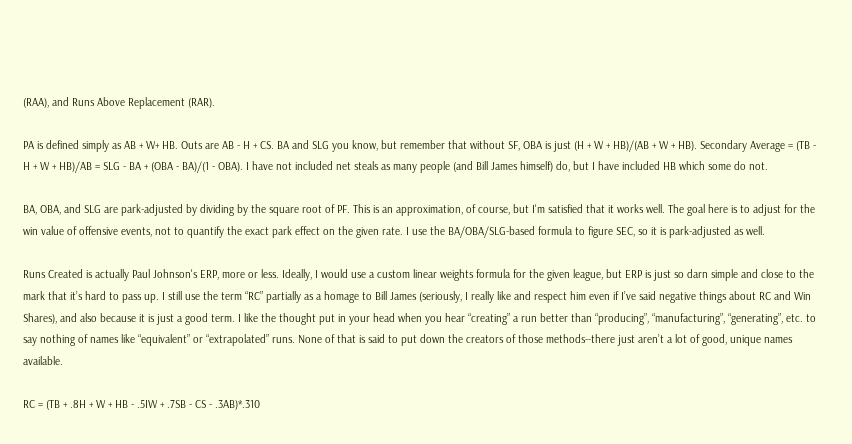(RAA), and Runs Above Replacement (RAR).

PA is defined simply as AB + W+ HB. Outs are AB - H + CS. BA and SLG you know, but remember that without SF, OBA is just (H + W + HB)/(AB + W + HB). Secondary Average = (TB - H + W + HB)/AB = SLG - BA + (OBA - BA)/(1 - OBA). I have not included net steals as many people (and Bill James himself) do, but I have included HB which some do not.

BA, OBA, and SLG are park-adjusted by dividing by the square root of PF. This is an approximation, of course, but I'm satisfied that it works well. The goal here is to adjust for the win value of offensive events, not to quantify the exact park effect on the given rate. I use the BA/OBA/SLG-based formula to figure SEC, so it is park-adjusted as well.

Runs Created is actually Paul Johnson's ERP, more or less. Ideally, I would use a custom linear weights formula for the given league, but ERP is just so darn simple and close to the mark that it’s hard to pass up. I still use the term “RC” partially as a homage to Bill James (seriously, I really like and respect him even if I’ve said negative things about RC and Win Shares), and also because it is just a good term. I like the thought put in your head when you hear “creating” a run better than “producing”, “manufacturing”, “generating”, etc. to say nothing of names like “equivalent” or “extrapolated” runs. None of that is said to put down the creators of those methods--there just aren’t a lot of good, unique names available.

RC = (TB + .8H + W + HB - .5IW + .7SB - CS - .3AB)*.310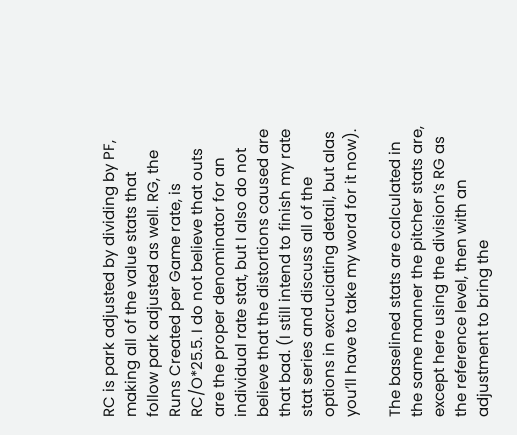RC is park adjusted by dividing by PF, making all of the value stats that follow park adjusted as well. RG, the Runs Created per Game rate, is RC/O*25.5. I do not believe that outs are the proper denominator for an individual rate stat, but I also do not believe that the distortions caused are that bad. (I still intend to finish my rate stat series and discuss all of the options in excruciating detail, but alas you’ll have to take my word for it now).

The baselined stats are calculated in the same manner the pitcher stats are, except here using the division’s RG as the reference level, then with an adjustment to bring the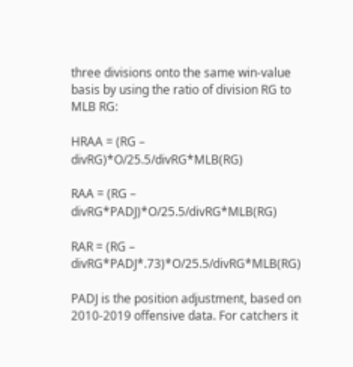three divisions onto the same win-value basis by using the ratio of division RG to MLB RG:

HRAA = (RG – divRG)*O/25.5/divRG*MLB(RG)

RAA = (RG – divRG*PADJ)*O/25.5/divRG*MLB(RG)

RAR = (RG – divRG*PADJ*.73)*O/25.5/divRG*MLB(RG)

PADJ is the position adjustment, based on 2010-2019 offensive data. For catchers it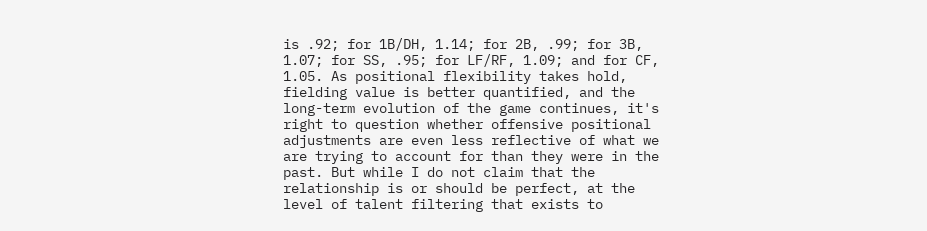is .92; for 1B/DH, 1.14; for 2B, .99; for 3B, 1.07; for SS, .95; for LF/RF, 1.09; and for CF, 1.05. As positional flexibility takes hold, fielding value is better quantified, and the long-term evolution of the game continues, it's right to question whether offensive positional adjustments are even less reflective of what we are trying to account for than they were in the past. But while I do not claim that the relationship is or should be perfect, at the level of talent filtering that exists to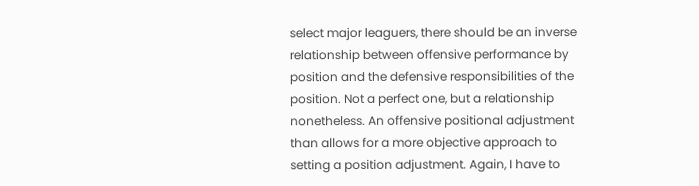select major leaguers, there should be an inverse relationship between offensive performance by position and the defensive responsibilities of the position. Not a perfect one, but a relationship nonetheless. An offensive positional adjustment than allows for a more objective approach to setting a position adjustment. Again, I have to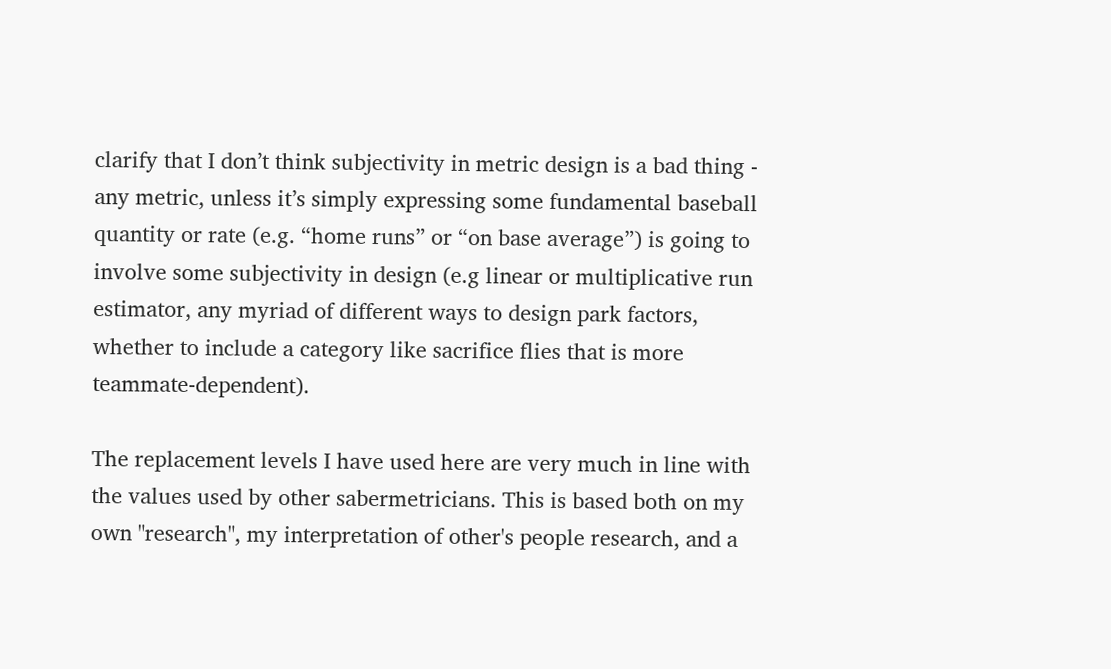clarify that I don’t think subjectivity in metric design is a bad thing - any metric, unless it’s simply expressing some fundamental baseball quantity or rate (e.g. “home runs” or “on base average”) is going to involve some subjectivity in design (e.g linear or multiplicative run estimator, any myriad of different ways to design park factors, whether to include a category like sacrifice flies that is more teammate-dependent).

The replacement levels I have used here are very much in line with the values used by other sabermetricians. This is based both on my own "research", my interpretation of other's people research, and a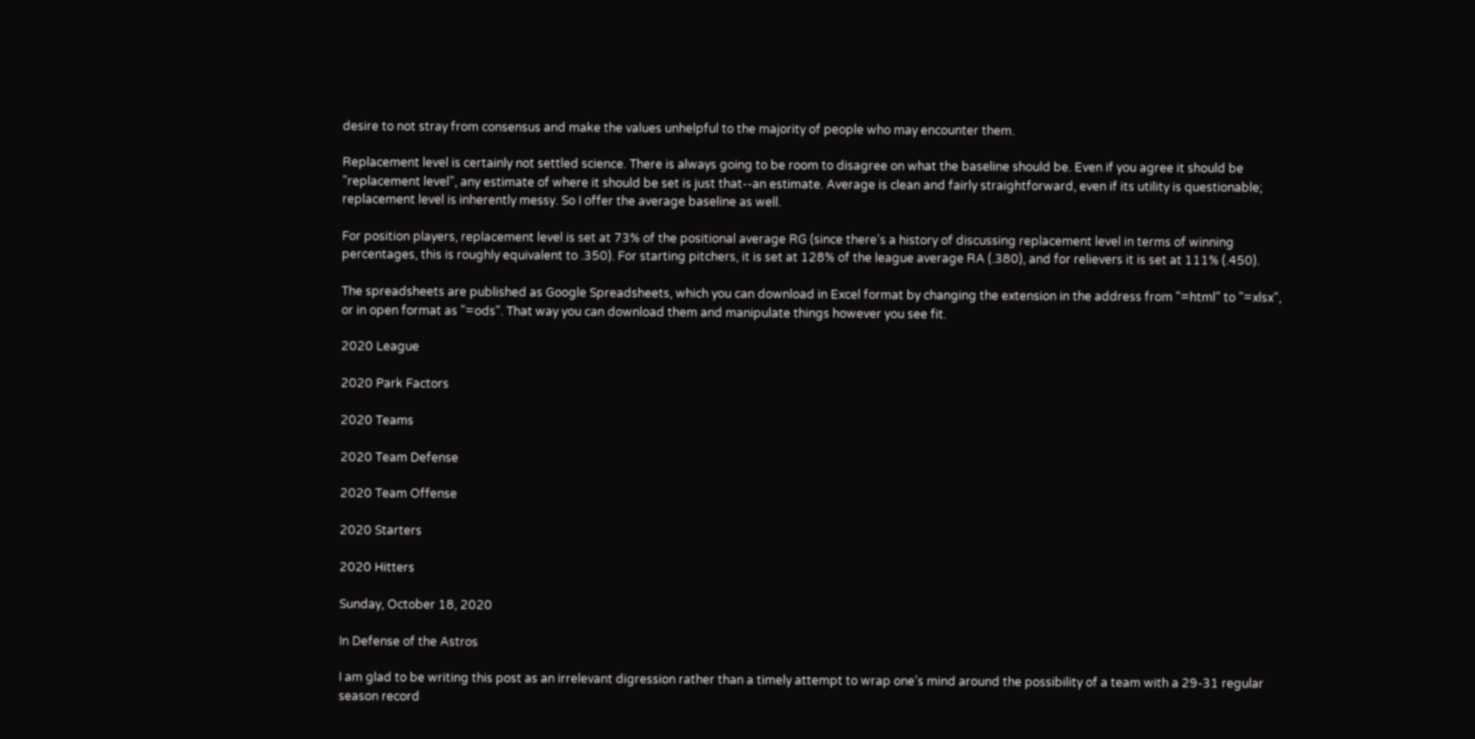desire to not stray from consensus and make the values unhelpful to the majority of people who may encounter them.

Replacement level is certainly not settled science. There is always going to be room to disagree on what the baseline should be. Even if you agree it should be "replacement level", any estimate of where it should be set is just that--an estimate. Average is clean and fairly straightforward, even if its utility is questionable; replacement level is inherently messy. So I offer the average baseline as well.

For position players, replacement level is set at 73% of the positional average RG (since there's a history of discussing replacement level in terms of winning percentages, this is roughly equivalent to .350). For starting pitchers, it is set at 128% of the league average RA (.380), and for relievers it is set at 111% (.450).

The spreadsheets are published as Google Spreadsheets, which you can download in Excel format by changing the extension in the address from "=html" to "=xlsx", or in open format as "=ods". That way you can download them and manipulate things however you see fit.

2020 League

2020 Park Factors

2020 Teams

2020 Team Defense

2020 Team Offense

2020 Starters

2020 Hitters

Sunday, October 18, 2020

In Defense of the Astros

I am glad to be writing this post as an irrelevant digression rather than a timely attempt to wrap one’s mind around the possibility of a team with a 29-31 regular season record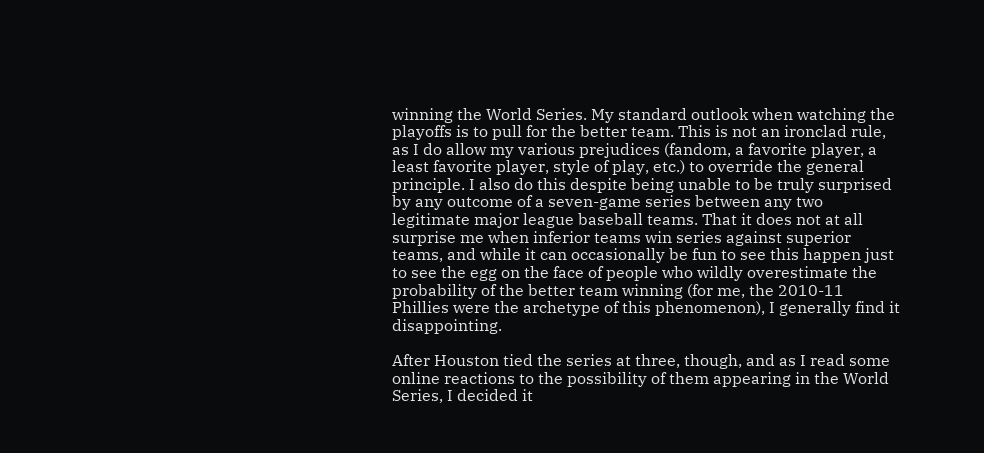winning the World Series. My standard outlook when watching the playoffs is to pull for the better team. This is not an ironclad rule, as I do allow my various prejudices (fandom, a favorite player, a least favorite player, style of play, etc.) to override the general principle. I also do this despite being unable to be truly surprised by any outcome of a seven-game series between any two legitimate major league baseball teams. That it does not at all surprise me when inferior teams win series against superior teams, and while it can occasionally be fun to see this happen just to see the egg on the face of people who wildly overestimate the probability of the better team winning (for me, the 2010-11 Phillies were the archetype of this phenomenon), I generally find it disappointing.

After Houston tied the series at three, though, and as I read some online reactions to the possibility of them appearing in the World Series, I decided it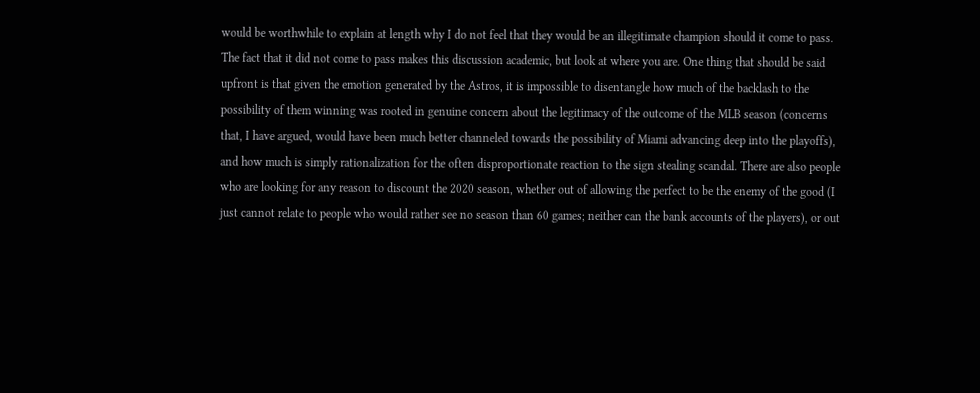would be worthwhile to explain at length why I do not feel that they would be an illegitimate champion should it come to pass. The fact that it did not come to pass makes this discussion academic, but look at where you are. One thing that should be said upfront is that given the emotion generated by the Astros, it is impossible to disentangle how much of the backlash to the possibility of them winning was rooted in genuine concern about the legitimacy of the outcome of the MLB season (concerns that, I have argued, would have been much better channeled towards the possibility of Miami advancing deep into the playoffs), and how much is simply rationalization for the often disproportionate reaction to the sign stealing scandal. There are also people who are looking for any reason to discount the 2020 season, whether out of allowing the perfect to be the enemy of the good (I just cannot relate to people who would rather see no season than 60 games; neither can the bank accounts of the players), or out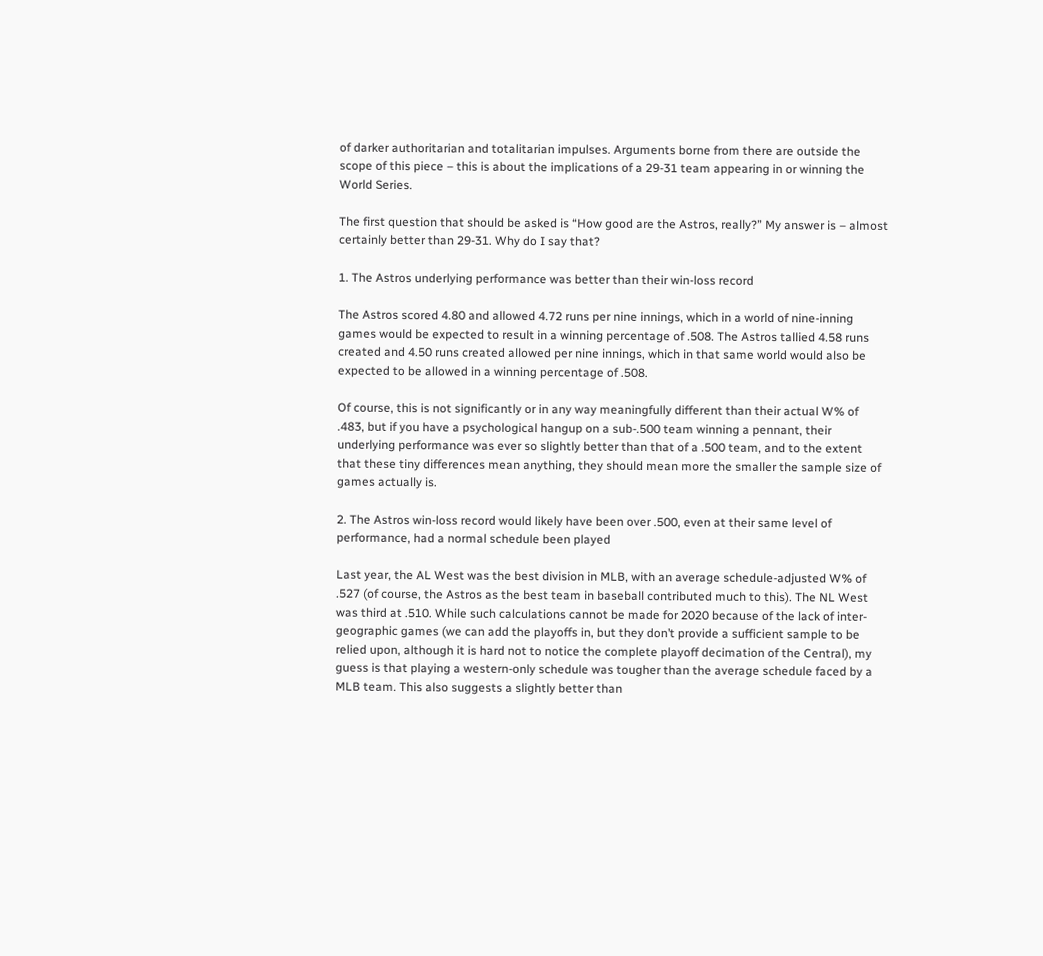of darker authoritarian and totalitarian impulses. Arguments borne from there are outside the scope of this piece – this is about the implications of a 29-31 team appearing in or winning the World Series.

The first question that should be asked is “How good are the Astros, really?” My answer is – almost certainly better than 29-31. Why do I say that?

1. The Astros underlying performance was better than their win-loss record

The Astros scored 4.80 and allowed 4.72 runs per nine innings, which in a world of nine-inning games would be expected to result in a winning percentage of .508. The Astros tallied 4.58 runs created and 4.50 runs created allowed per nine innings, which in that same world would also be expected to be allowed in a winning percentage of .508.

Of course, this is not significantly or in any way meaningfully different than their actual W% of .483, but if you have a psychological hangup on a sub-.500 team winning a pennant, their underlying performance was ever so slightly better than that of a .500 team, and to the extent that these tiny differences mean anything, they should mean more the smaller the sample size of games actually is.

2. The Astros win-loss record would likely have been over .500, even at their same level of performance, had a normal schedule been played

Last year, the AL West was the best division in MLB, with an average schedule-adjusted W% of .527 (of course, the Astros as the best team in baseball contributed much to this). The NL West was third at .510. While such calculations cannot be made for 2020 because of the lack of inter-geographic games (we can add the playoffs in, but they don’t provide a sufficient sample to be relied upon, although it is hard not to notice the complete playoff decimation of the Central), my guess is that playing a western-only schedule was tougher than the average schedule faced by a MLB team. This also suggests a slightly better than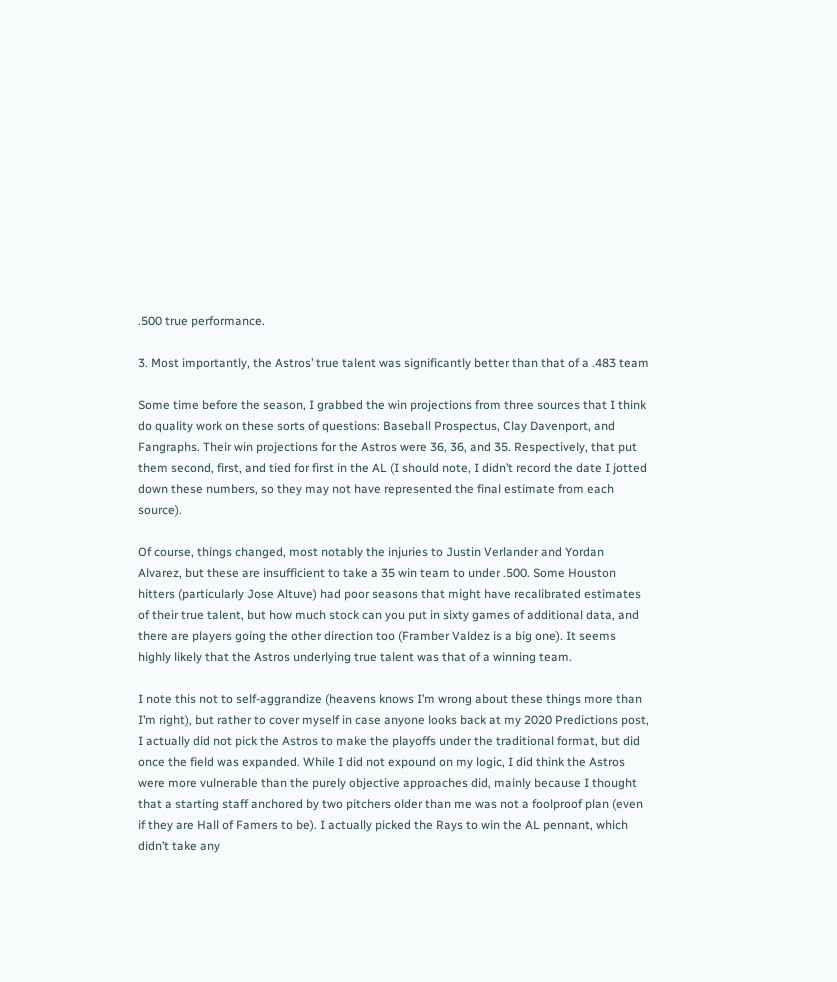.500 true performance.

3. Most importantly, the Astros’ true talent was significantly better than that of a .483 team

Some time before the season, I grabbed the win projections from three sources that I think do quality work on these sorts of questions: Baseball Prospectus, Clay Davenport, and Fangraphs. Their win projections for the Astros were 36, 36, and 35. Respectively, that put them second, first, and tied for first in the AL (I should note, I didn’t record the date I jotted down these numbers, so they may not have represented the final estimate from each source).

Of course, things changed, most notably the injuries to Justin Verlander and Yordan Alvarez, but these are insufficient to take a 35 win team to under .500. Some Houston hitters (particularly Jose Altuve) had poor seasons that might have recalibrated estimates of their true talent, but how much stock can you put in sixty games of additional data, and there are players going the other direction too (Framber Valdez is a big one). It seems highly likely that the Astros underlying true talent was that of a winning team.

I note this not to self-aggrandize (heavens knows I’m wrong about these things more than I’m right), but rather to cover myself in case anyone looks back at my 2020 Predictions post, I actually did not pick the Astros to make the playoffs under the traditional format, but did once the field was expanded. While I did not expound on my logic, I did think the Astros were more vulnerable than the purely objective approaches did, mainly because I thought that a starting staff anchored by two pitchers older than me was not a foolproof plan (even if they are Hall of Famers to be). I actually picked the Rays to win the AL pennant, which didn’t take any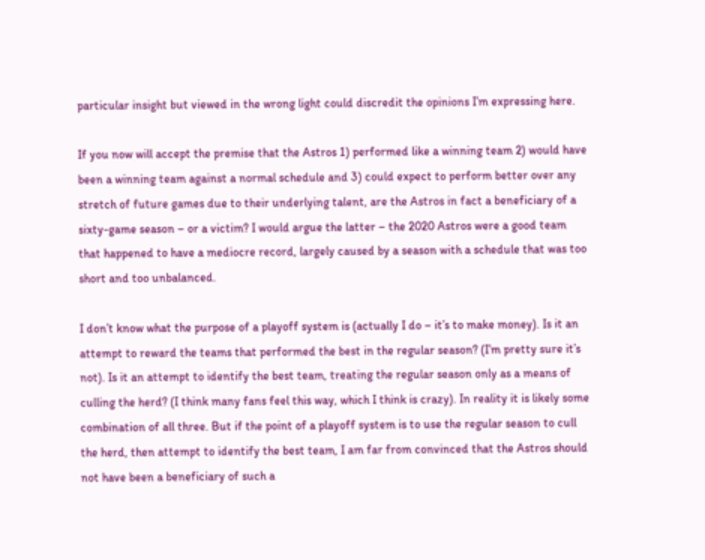particular insight but viewed in the wrong light could discredit the opinions I’m expressing here.

If you now will accept the premise that the Astros 1) performed like a winning team 2) would have been a winning team against a normal schedule and 3) could expect to perform better over any stretch of future games due to their underlying talent, are the Astros in fact a beneficiary of a sixty-game season – or a victim? I would argue the latter – the 2020 Astros were a good team that happened to have a mediocre record, largely caused by a season with a schedule that was too short and too unbalanced.

I don’t know what the purpose of a playoff system is (actually I do – it’s to make money). Is it an attempt to reward the teams that performed the best in the regular season? (I’m pretty sure it’s not). Is it an attempt to identify the best team, treating the regular season only as a means of culling the herd? (I think many fans feel this way, which I think is crazy). In reality it is likely some combination of all three. But if the point of a playoff system is to use the regular season to cull the herd, then attempt to identify the best team, I am far from convinced that the Astros should not have been a beneficiary of such a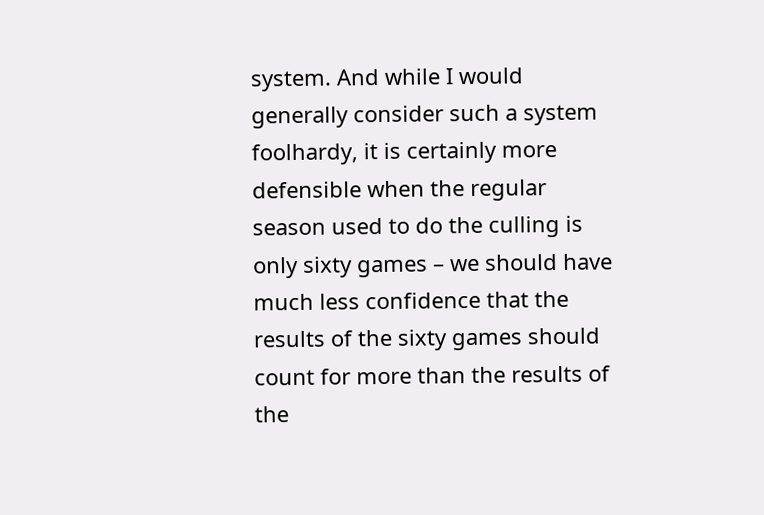system. And while I would generally consider such a system foolhardy, it is certainly more defensible when the regular season used to do the culling is only sixty games – we should have much less confidence that the results of the sixty games should count for more than the results of the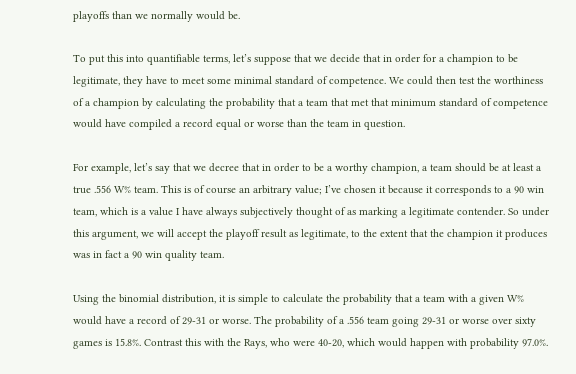playoffs than we normally would be.

To put this into quantifiable terms, let’s suppose that we decide that in order for a champion to be legitimate, they have to meet some minimal standard of competence. We could then test the worthiness of a champion by calculating the probability that a team that met that minimum standard of competence would have compiled a record equal or worse than the team in question.

For example, let’s say that we decree that in order to be a worthy champion, a team should be at least a true .556 W% team. This is of course an arbitrary value; I’ve chosen it because it corresponds to a 90 win team, which is a value I have always subjectively thought of as marking a legitimate contender. So under this argument, we will accept the playoff result as legitimate, to the extent that the champion it produces was in fact a 90 win quality team.

Using the binomial distribution, it is simple to calculate the probability that a team with a given W% would have a record of 29-31 or worse. The probability of a .556 team going 29-31 or worse over sixty games is 15.8%. Contrast this with the Rays, who were 40-20, which would happen with probability 97.0%.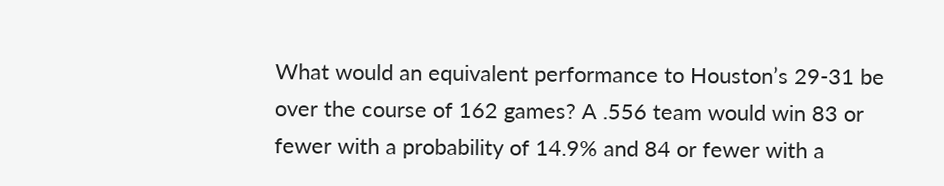What would an equivalent performance to Houston’s 29-31 be over the course of 162 games? A .556 team would win 83 or fewer with a probability of 14.9% and 84 or fewer with a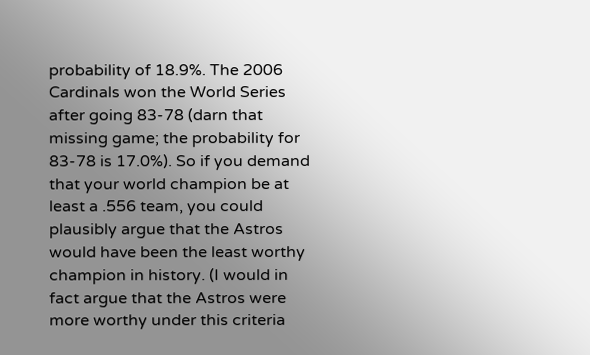probability of 18.9%. The 2006 Cardinals won the World Series after going 83-78 (darn that missing game; the probability for 83-78 is 17.0%). So if you demand that your world champion be at least a .556 team, you could plausibly argue that the Astros would have been the least worthy champion in history. (I would in fact argue that the Astros were more worthy under this criteria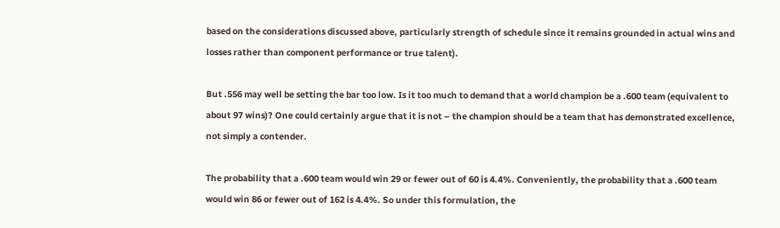based on the considerations discussed above, particularly strength of schedule since it remains grounded in actual wins and losses rather than component performance or true talent).

But .556 may well be setting the bar too low. Is it too much to demand that a world champion be a .600 team (equivalent to about 97 wins)? One could certainly argue that it is not – the champion should be a team that has demonstrated excellence, not simply a contender.

The probability that a .600 team would win 29 or fewer out of 60 is 4.4%. Conveniently, the probability that a .600 team would win 86 or fewer out of 162 is 4.4%. So under this formulation, the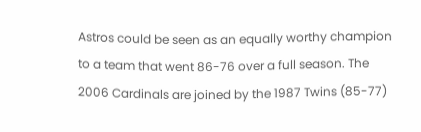Astros could be seen as an equally worthy champion to a team that went 86-76 over a full season. The 2006 Cardinals are joined by the 1987 Twins (85-77)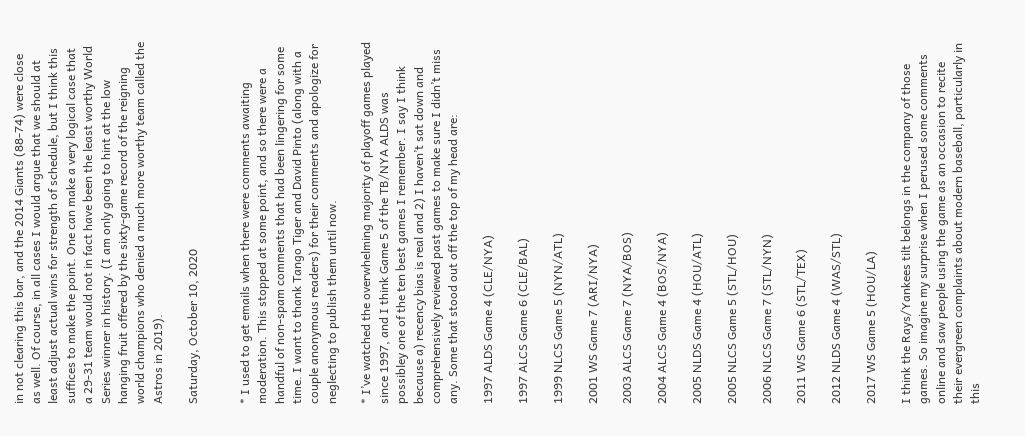in not clearing this bar, and the 2014 Giants (88-74) were close as well. Of course, in all cases I would argue that we should at least adjust actual wins for strength of schedule, but I think this suffices to make the point. One can make a very logical case that a 29-31 team would not in fact have been the least worthy World Series winner in history. (I am only going to hint at the low hanging fruit offered by the sixty-game record of the reigning world champions who denied a much more worthy team called the Astros in 2019).

Saturday, October 10, 2020


* I used to get emails when there were comments awaiting moderation. This stopped at some point, and so there were a handful of non-spam comments that had been lingering for some time. I want to thank Tango Tiger and David Pinto (along with a couple anonymous readers) for their comments and apologize for neglecting to publish them until now.

* I’ve watched the overwhelming majority of playoff games played since 1997, and I think Game 5 of the TB/NYA ALDS was possibley one of the ten best games I remember. I say I think because a) recency bias is real and 2) I haven’t sat down and comprehensively reviewed past games to make sure I didn’t miss any. Some that stood out off the top of my head are:

1997 ALDS Game 4 (CLE/NYA)

1997 ALCS Game 6 (CLE/BAL)

1999 NLCS Game 5 (NYN/ATL)

2001 WS Game 7 (ARI/NYA)

2003 ALCS Game 7 (NYA/BOS)

2004 ALCS Game 4 (BOS/NYA)

2005 NLDS Game 4 (HOU/ATL)

2005 NLCS Game 5 (STL/HOU)

2006 NLCS Game 7 (STL/NYN)

2011 WS Game 6 (STL/TEX)

2012 NLDS Game 4 (WAS/STL)

2017 WS Game 5 (HOU/LA)

I think the Rays/Yankees tilt belongs in the company of those games. So imagine my surprise when I perused some comments online and saw people using the game as an occasion to recite their evergreen complaints about modern baseball, particularly in this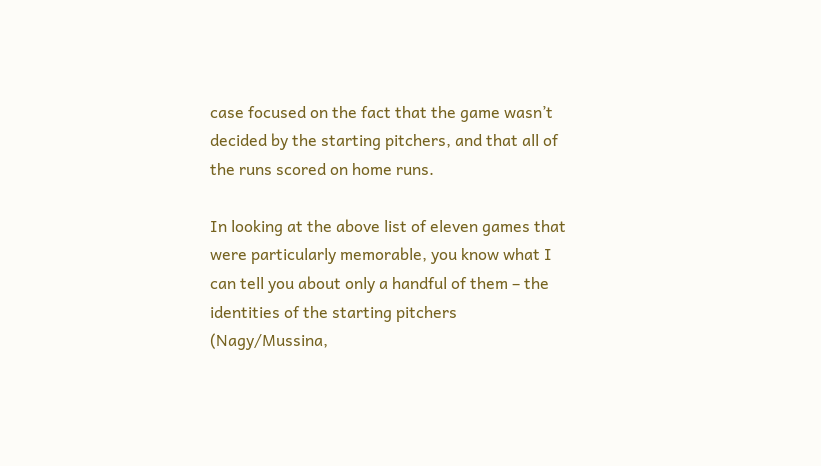case focused on the fact that the game wasn’t decided by the starting pitchers, and that all of the runs scored on home runs.

In looking at the above list of eleven games that were particularly memorable, you know what I can tell you about only a handful of them – the identities of the starting pitchers (Nagy/Mussina,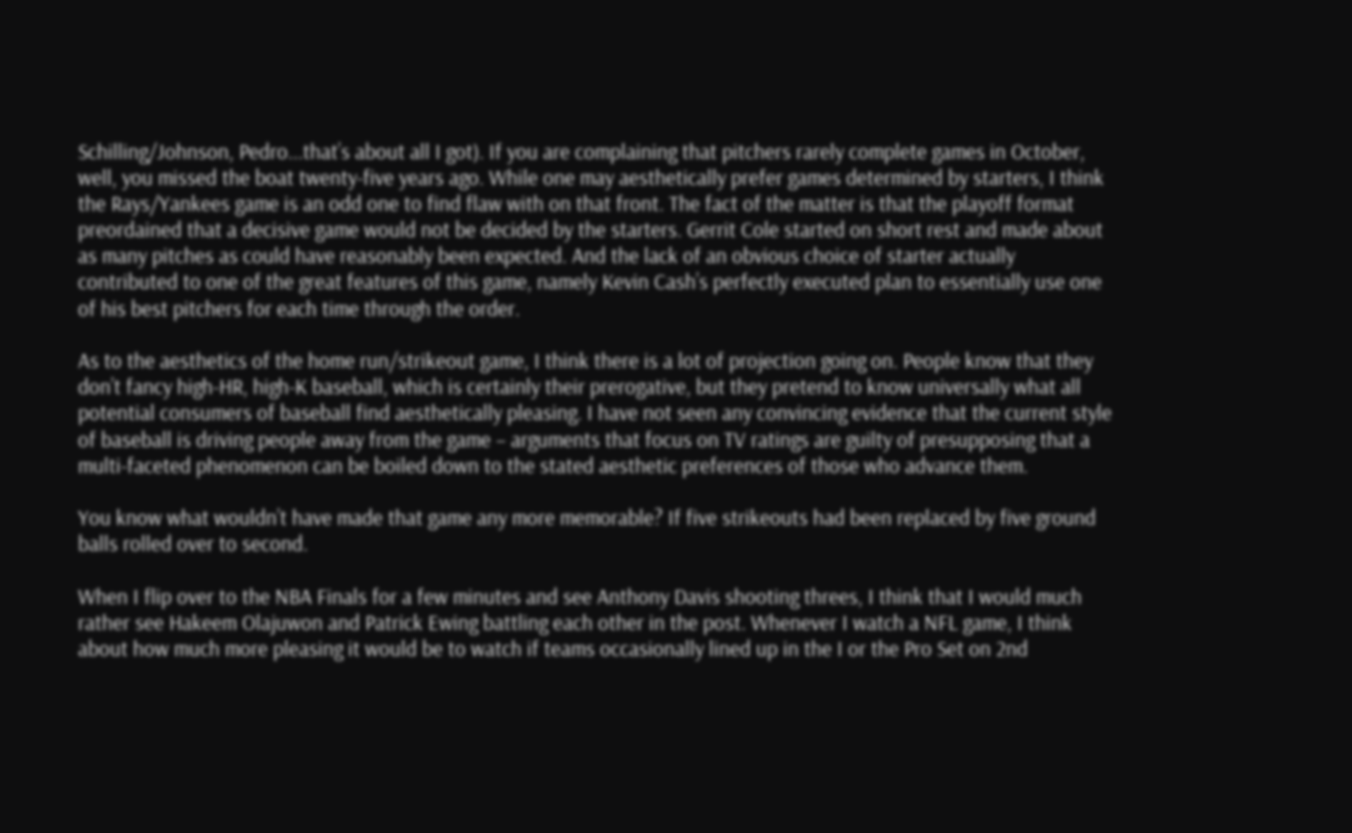Schilling/Johnson, Pedro...that’s about all I got). If you are complaining that pitchers rarely complete games in October, well, you missed the boat twenty-five years ago. While one may aesthetically prefer games determined by starters, I think the Rays/Yankees game is an odd one to find flaw with on that front. The fact of the matter is that the playoff format preordained that a decisive game would not be decided by the starters. Gerrit Cole started on short rest and made about as many pitches as could have reasonably been expected. And the lack of an obvious choice of starter actually contributed to one of the great features of this game, namely Kevin Cash’s perfectly executed plan to essentially use one of his best pitchers for each time through the order.

As to the aesthetics of the home run/strikeout game, I think there is a lot of projection going on. People know that they don’t fancy high-HR, high-K baseball, which is certainly their prerogative, but they pretend to know universally what all potential consumers of baseball find aesthetically pleasing. I have not seen any convincing evidence that the current style of baseball is driving people away from the game – arguments that focus on TV ratings are guilty of presupposing that a multi-faceted phenomenon can be boiled down to the stated aesthetic preferences of those who advance them.

You know what wouldn’t have made that game any more memorable? If five strikeouts had been replaced by five ground balls rolled over to second.

When I flip over to the NBA Finals for a few minutes and see Anthony Davis shooting threes, I think that I would much rather see Hakeem Olajuwon and Patrick Ewing battling each other in the post. Whenever I watch a NFL game, I think about how much more pleasing it would be to watch if teams occasionally lined up in the I or the Pro Set on 2nd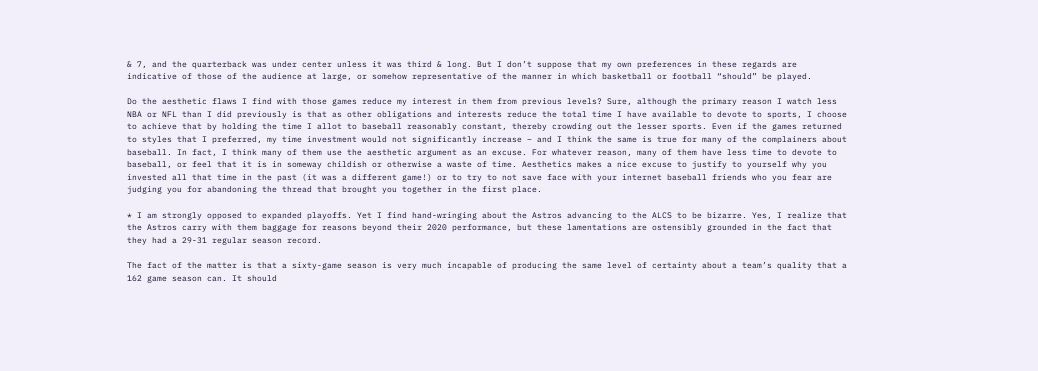& 7, and the quarterback was under center unless it was third & long. But I don’t suppose that my own preferences in these regards are indicative of those of the audience at large, or somehow representative of the manner in which basketball or football “should” be played.

Do the aesthetic flaws I find with those games reduce my interest in them from previous levels? Sure, although the primary reason I watch less NBA or NFL than I did previously is that as other obligations and interests reduce the total time I have available to devote to sports, I choose to achieve that by holding the time I allot to baseball reasonably constant, thereby crowding out the lesser sports. Even if the games returned to styles that I preferred, my time investment would not significantly increase – and I think the same is true for many of the complainers about baseball. In fact, I think many of them use the aesthetic argument as an excuse. For whatever reason, many of them have less time to devote to baseball, or feel that it is in someway childish or otherwise a waste of time. Aesthetics makes a nice excuse to justify to yourself why you invested all that time in the past (it was a different game!) or to try to not save face with your internet baseball friends who you fear are judging you for abandoning the thread that brought you together in the first place.

* I am strongly opposed to expanded playoffs. Yet I find hand-wringing about the Astros advancing to the ALCS to be bizarre. Yes, I realize that the Astros carry with them baggage for reasons beyond their 2020 performance, but these lamentations are ostensibly grounded in the fact that they had a 29-31 regular season record.

The fact of the matter is that a sixty-game season is very much incapable of producing the same level of certainty about a team’s quality that a 162 game season can. It should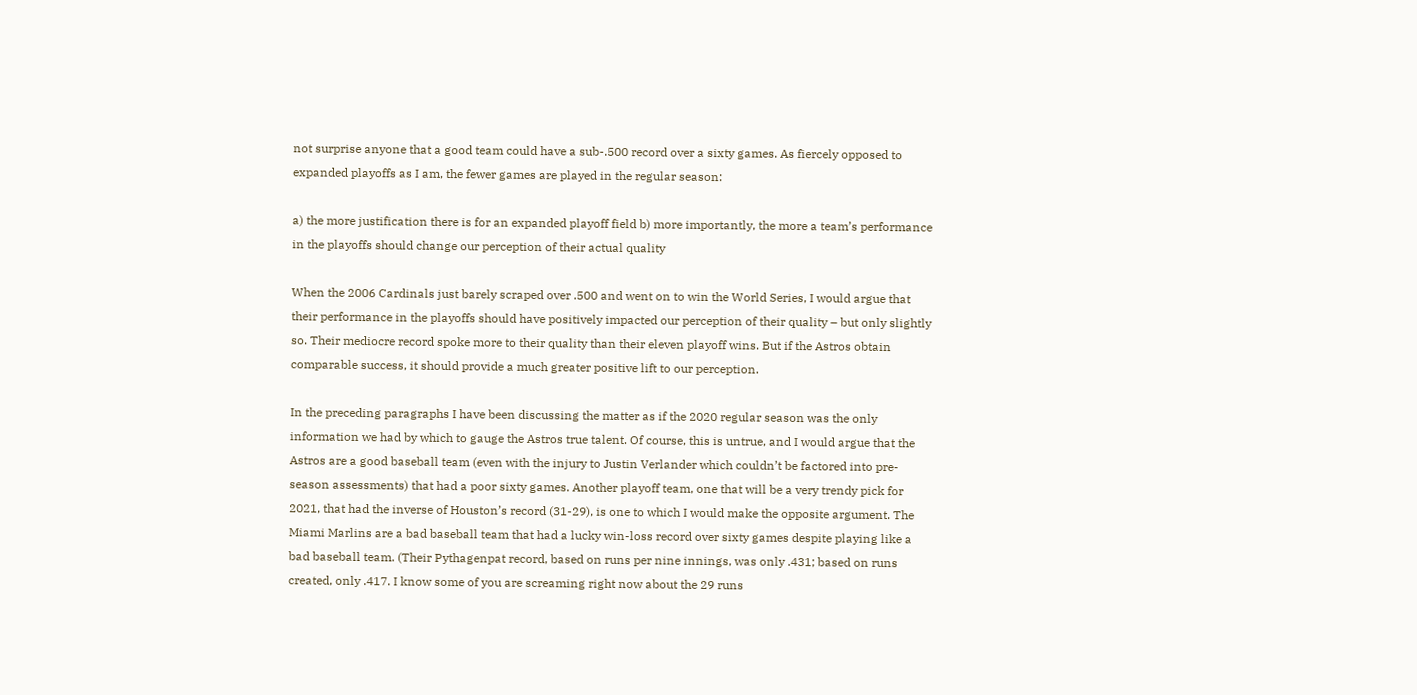not surprise anyone that a good team could have a sub-.500 record over a sixty games. As fiercely opposed to expanded playoffs as I am, the fewer games are played in the regular season:

a) the more justification there is for an expanded playoff field b) more importantly, the more a team’s performance in the playoffs should change our perception of their actual quality

When the 2006 Cardinals just barely scraped over .500 and went on to win the World Series, I would argue that their performance in the playoffs should have positively impacted our perception of their quality – but only slightly so. Their mediocre record spoke more to their quality than their eleven playoff wins. But if the Astros obtain comparable success, it should provide a much greater positive lift to our perception.

In the preceding paragraphs I have been discussing the matter as if the 2020 regular season was the only information we had by which to gauge the Astros true talent. Of course, this is untrue, and I would argue that the Astros are a good baseball team (even with the injury to Justin Verlander which couldn’t be factored into pre-season assessments) that had a poor sixty games. Another playoff team, one that will be a very trendy pick for 2021, that had the inverse of Houston’s record (31-29), is one to which I would make the opposite argument. The Miami Marlins are a bad baseball team that had a lucky win-loss record over sixty games despite playing like a bad baseball team. (Their Pythagenpat record, based on runs per nine innings, was only .431; based on runs created, only .417. I know some of you are screaming right now about the 29 runs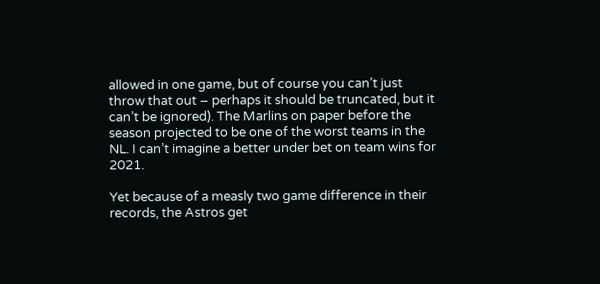allowed in one game, but of course you can’t just throw that out – perhaps it should be truncated, but it can’t be ignored). The Marlins on paper before the season projected to be one of the worst teams in the NL. I can’t imagine a better under bet on team wins for 2021.

Yet because of a measly two game difference in their records, the Astros get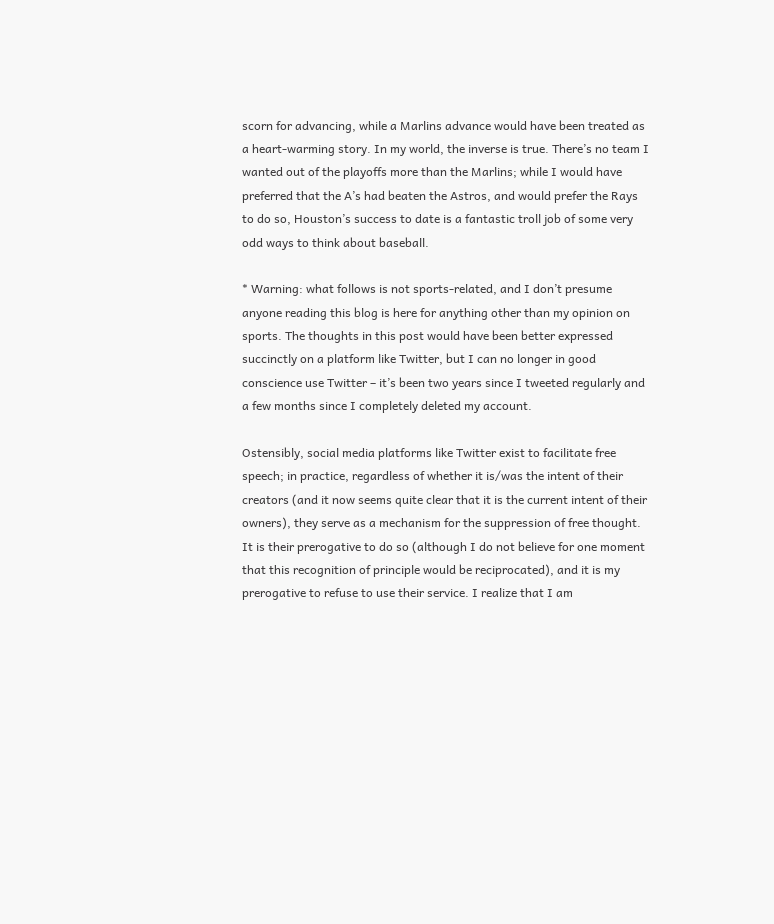scorn for advancing, while a Marlins advance would have been treated as a heart-warming story. In my world, the inverse is true. There’s no team I wanted out of the playoffs more than the Marlins; while I would have preferred that the A’s had beaten the Astros, and would prefer the Rays to do so, Houston’s success to date is a fantastic troll job of some very odd ways to think about baseball.

* Warning: what follows is not sports-related, and I don’t presume anyone reading this blog is here for anything other than my opinion on sports. The thoughts in this post would have been better expressed succinctly on a platform like Twitter, but I can no longer in good conscience use Twitter – it’s been two years since I tweeted regularly and a few months since I completely deleted my account.

Ostensibly, social media platforms like Twitter exist to facilitate free speech; in practice, regardless of whether it is/was the intent of their creators (and it now seems quite clear that it is the current intent of their owners), they serve as a mechanism for the suppression of free thought. It is their prerogative to do so (although I do not believe for one moment that this recognition of principle would be reciprocated), and it is my prerogative to refuse to use their service. I realize that I am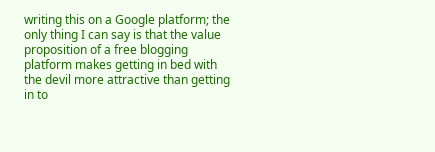writing this on a Google platform; the only thing I can say is that the value proposition of a free blogging platform makes getting in bed with the devil more attractive than getting in to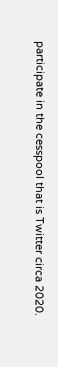participate in the cesspool that is Twitter circa 2020.